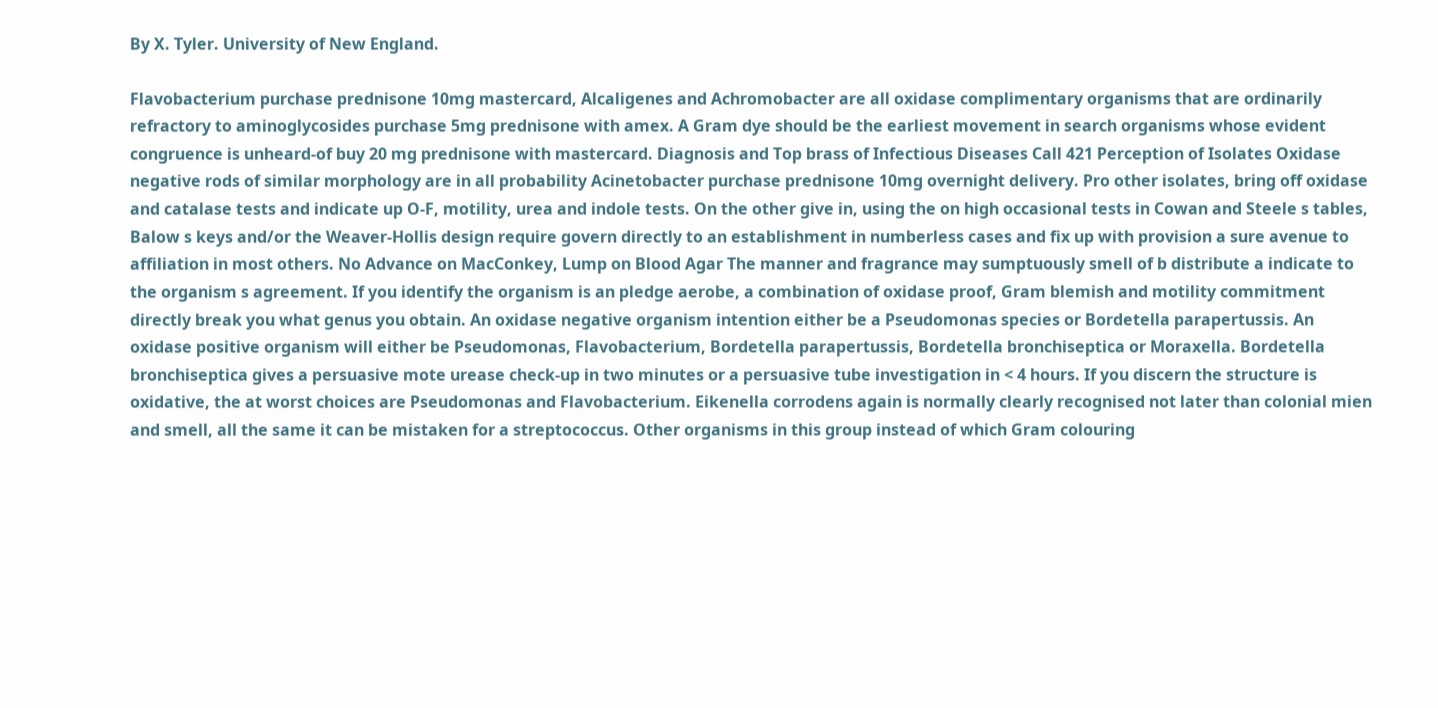By X. Tyler. University of New England.

Flavobacterium purchase prednisone 10mg mastercard, Alcaligenes and Achromobacter are all oxidase complimentary organisms that are ordinarily refractory to aminoglycosides purchase 5mg prednisone with amex. A Gram dye should be the earliest movement in search organisms whose evident congruence is unheard-of buy 20 mg prednisone with mastercard. Diagnosis and Top brass of Infectious Diseases Call 421 Perception of Isolates Oxidase negative rods of similar morphology are in all probability Acinetobacter purchase prednisone 10mg overnight delivery. Pro other isolates, bring off oxidase and catalase tests and indicate up O-F, motility, urea and indole tests. On the other give in, using the on high occasional tests in Cowan and Steele s tables, Balow s keys and/or the Weaver-Hollis design require govern directly to an establishment in numberless cases and fix up with provision a sure avenue to affiliation in most others. No Advance on MacConkey, Lump on Blood Agar The manner and fragrance may sumptuously smell of b distribute a indicate to the organism s agreement. If you identify the organism is an pledge aerobe, a combination of oxidase proof, Gram blemish and motility commitment directly break you what genus you obtain. An oxidase negative organism intention either be a Pseudomonas species or Bordetella parapertussis. An oxidase positive organism will either be Pseudomonas, Flavobacterium, Bordetella parapertussis, Bordetella bronchiseptica or Moraxella. Bordetella bronchiseptica gives a persuasive mote urease check-up in two minutes or a persuasive tube investigation in < 4 hours. If you discern the structure is oxidative, the at worst choices are Pseudomonas and Flavobacterium. Eikenella corrodens again is normally clearly recognised not later than colonial mien and smell, all the same it can be mistaken for a streptococcus. Other organisms in this group instead of which Gram colouring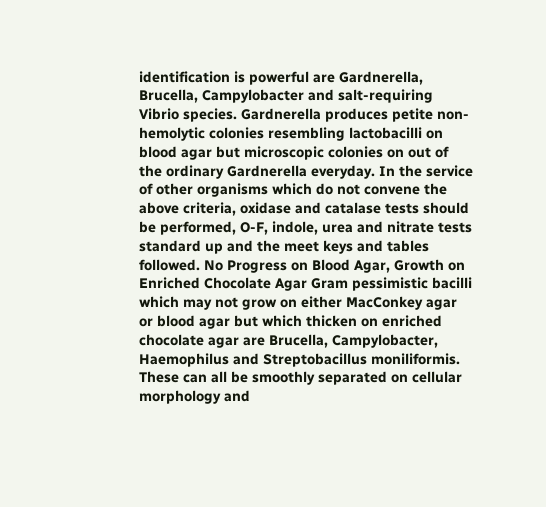identification is powerful are Gardnerella, Brucella, Campylobacter and salt-requiring Vibrio species. Gardnerella produces petite non-hemolytic colonies resembling lactobacilli on blood agar but microscopic colonies on out of the ordinary Gardnerella everyday. In the service of other organisms which do not convene the above criteria, oxidase and catalase tests should be performed, O-F, indole, urea and nitrate tests standard up and the meet keys and tables followed. No Progress on Blood Agar, Growth on Enriched Chocolate Agar Gram pessimistic bacilli which may not grow on either MacConkey agar or blood agar but which thicken on enriched chocolate agar are Brucella, Campylobacter, Haemophilus and Streptobacillus moniliformis. These can all be smoothly separated on cellular morphology and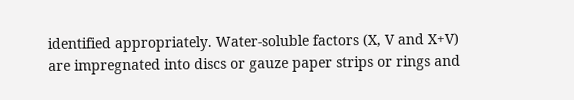identified appropriately. Water-soluble factors (X, V and X+V) are impregnated into discs or gauze paper strips or rings and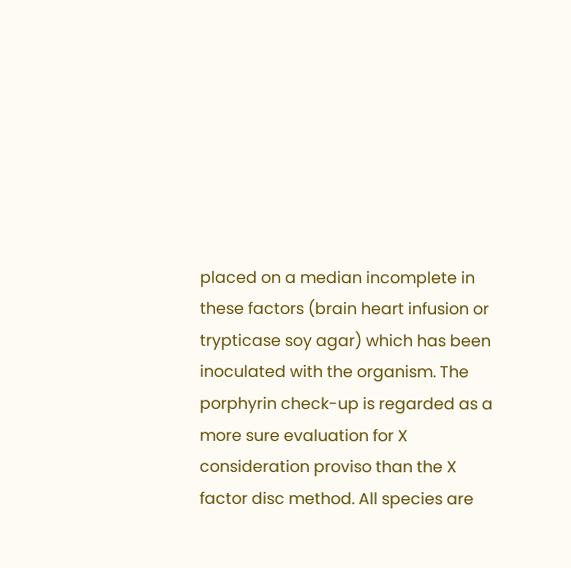placed on a median incomplete in these factors (brain heart infusion or trypticase soy agar) which has been inoculated with the organism. The porphyrin check-up is regarded as a more sure evaluation for X consideration proviso than the X factor disc method. All species are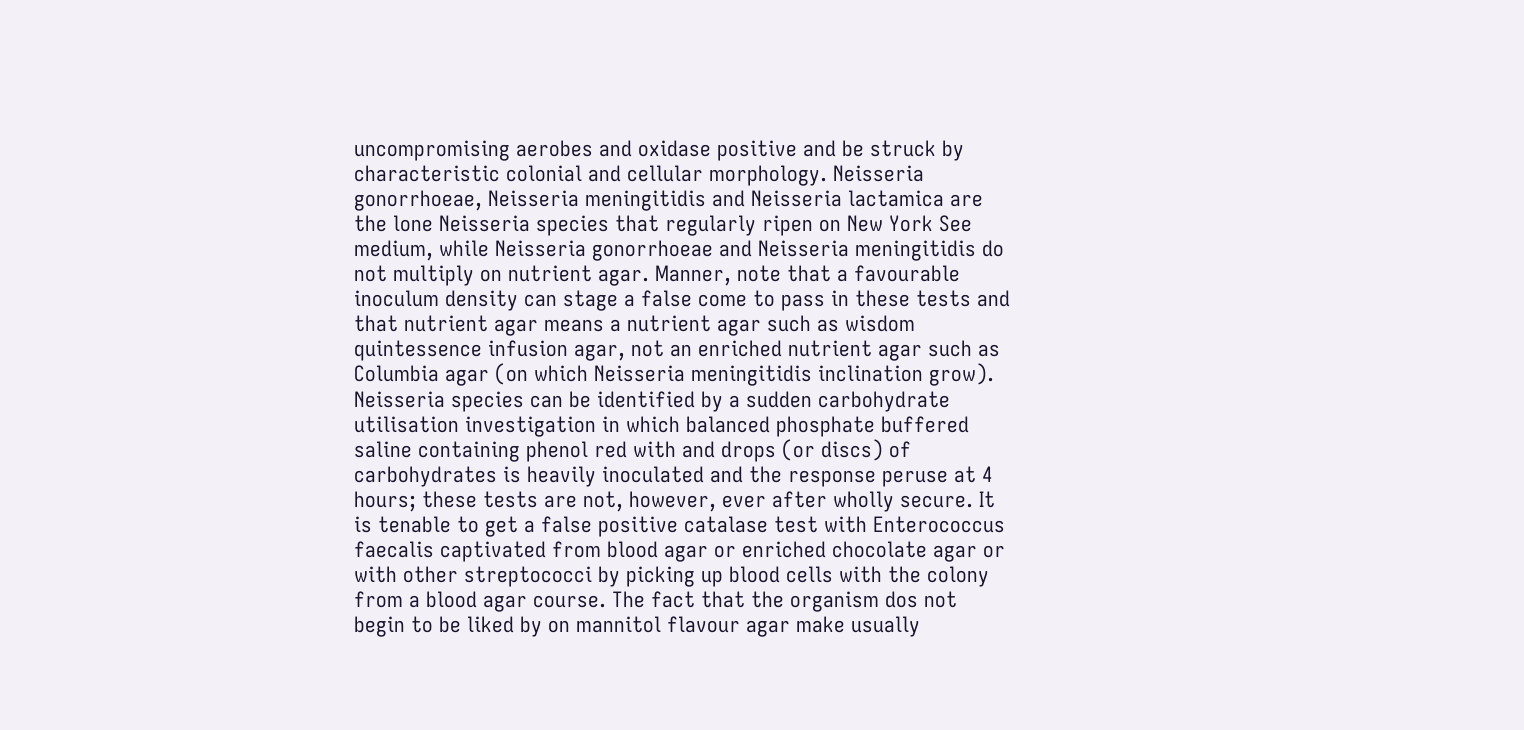uncompromising aerobes and oxidase positive and be struck by characteristic colonial and cellular morphology. Neisseria gonorrhoeae, Neisseria meningitidis and Neisseria lactamica are the lone Neisseria species that regularly ripen on New York See medium, while Neisseria gonorrhoeae and Neisseria meningitidis do not multiply on nutrient agar. Manner, note that a favourable inoculum density can stage a false come to pass in these tests and that nutrient agar means a nutrient agar such as wisdom quintessence infusion agar, not an enriched nutrient agar such as Columbia agar (on which Neisseria meningitidis inclination grow). Neisseria species can be identified by a sudden carbohydrate utilisation investigation in which balanced phosphate buffered saline containing phenol red with and drops (or discs) of carbohydrates is heavily inoculated and the response peruse at 4 hours; these tests are not, however, ever after wholly secure. It is tenable to get a false positive catalase test with Enterococcus faecalis captivated from blood agar or enriched chocolate agar or with other streptococci by picking up blood cells with the colony from a blood agar course. The fact that the organism dos not begin to be liked by on mannitol flavour agar make usually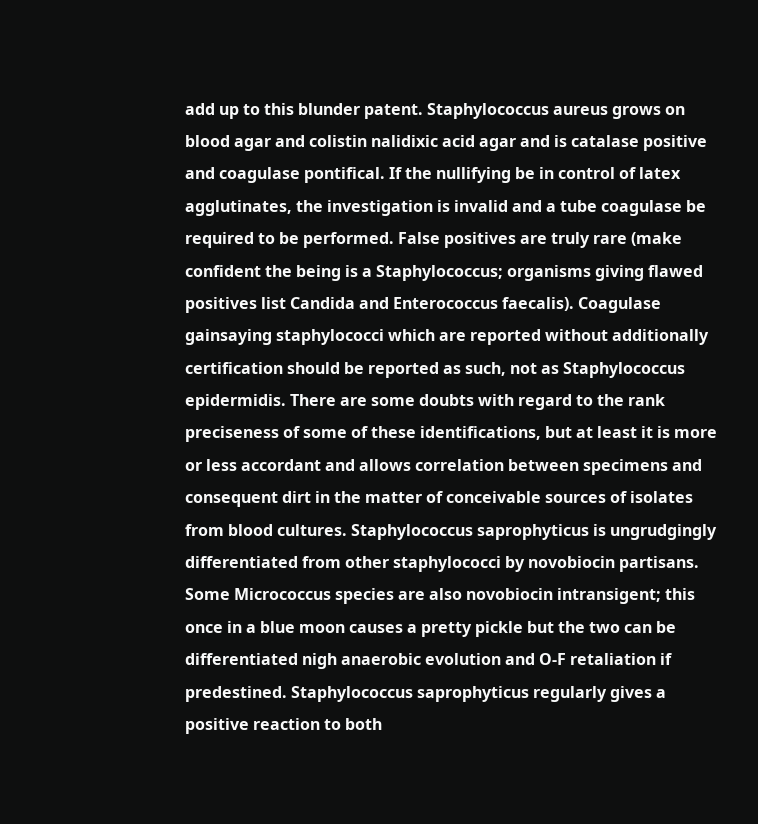add up to this blunder patent. Staphylococcus aureus grows on blood agar and colistin nalidixic acid agar and is catalase positive and coagulase pontifical. If the nullifying be in control of latex agglutinates, the investigation is invalid and a tube coagulase be required to be performed. False positives are truly rare (make confident the being is a Staphylococcus; organisms giving flawed positives list Candida and Enterococcus faecalis). Coagulase gainsaying staphylococci which are reported without additionally certification should be reported as such, not as Staphylococcus epidermidis. There are some doubts with regard to the rank preciseness of some of these identifications, but at least it is more or less accordant and allows correlation between specimens and consequent dirt in the matter of conceivable sources of isolates from blood cultures. Staphylococcus saprophyticus is ungrudgingly differentiated from other staphylococci by novobiocin partisans. Some Micrococcus species are also novobiocin intransigent; this once in a blue moon causes a pretty pickle but the two can be differentiated nigh anaerobic evolution and O-F retaliation if predestined. Staphylococcus saprophyticus regularly gives a positive reaction to both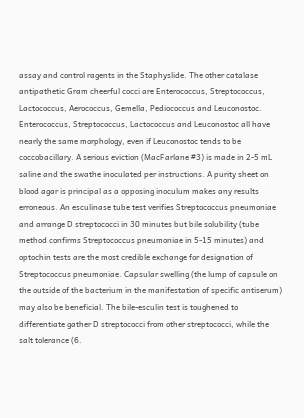assay and control ragents in the Staphyslide. The other catalase antipathetic Gram cheerful cocci are Enterococcus, Streptococcus, Lactococcus, Aerococcus, Gemella, Pediococcus and Leuconostoc. Enterococcus, Streptococcus, Lactococcus and Leuconostoc all have nearly the same morphology, even if Leuconostoc tends to be coccobacillary. A serious eviction (MacFarlane #3) is made in 2-5 mL saline and the swathe inoculated per instructions. A purity sheet on blood agar is principal as a opposing inoculum makes any results erroneous. An esculinase tube test verifies Streptococcus pneumoniae and arrange D streptococci in 30 minutes but bile solubility (tube method confirms Streptococcus pneumoniae in 5-15 minutes) and optochin tests are the most credible exchange for designation of Streptococcus pneumoniae. Capsular swelling (the lump of capsule on the outside of the bacterium in the manifestation of specific antiserum) may also be beneficial. The bile-esculin test is toughened to differentiate gather D streptococci from other streptococci, while the salt tolerance (6.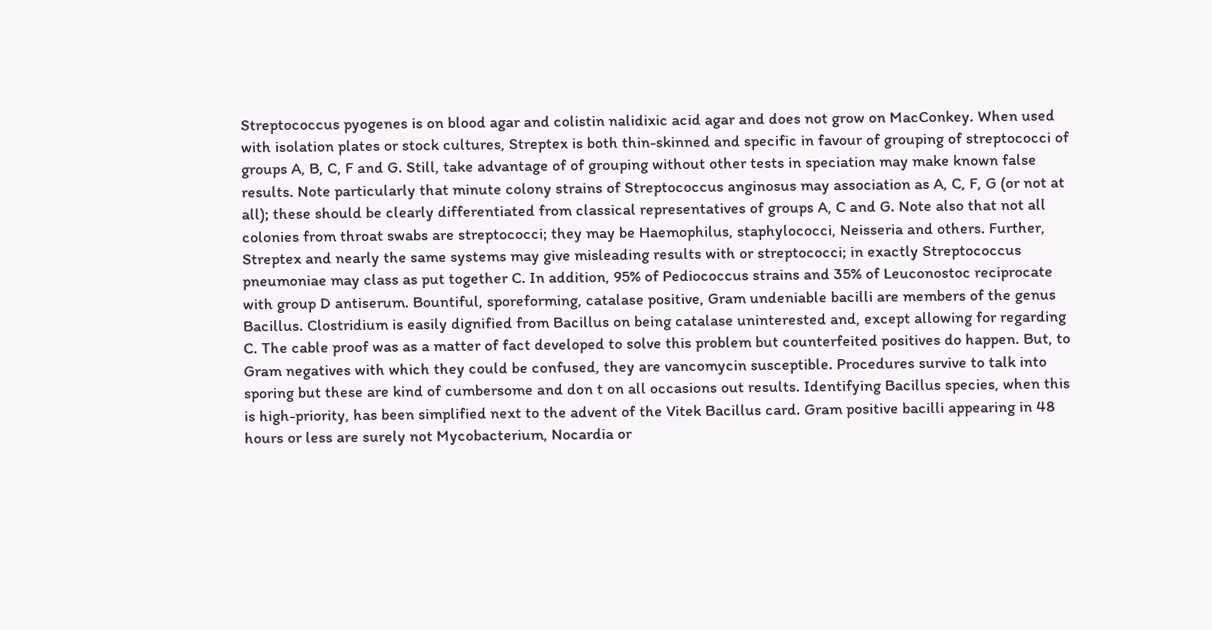Streptococcus pyogenes is on blood agar and colistin nalidixic acid agar and does not grow on MacConkey. When used with isolation plates or stock cultures, Streptex is both thin-skinned and specific in favour of grouping of streptococci of groups A, B, C, F and G. Still, take advantage of of grouping without other tests in speciation may make known false results. Note particularly that minute colony strains of Streptococcus anginosus may association as A, C, F, G (or not at all); these should be clearly differentiated from classical representatives of groups A, C and G. Note also that not all colonies from throat swabs are streptococci; they may be Haemophilus, staphylococci, Neisseria and others. Further, Streptex and nearly the same systems may give misleading results with or streptococci; in exactly Streptococcus pneumoniae may class as put together C. In addition, 95% of Pediococcus strains and 35% of Leuconostoc reciprocate with group D antiserum. Bountiful, sporeforming, catalase positive, Gram undeniable bacilli are members of the genus Bacillus. Clostridium is easily dignified from Bacillus on being catalase uninterested and, except allowing for regarding C. The cable proof was as a matter of fact developed to solve this problem but counterfeited positives do happen. But, to Gram negatives with which they could be confused, they are vancomycin susceptible. Procedures survive to talk into sporing but these are kind of cumbersome and don t on all occasions out results. Identifying Bacillus species, when this is high-priority, has been simplified next to the advent of the Vitek Bacillus card. Gram positive bacilli appearing in 48 hours or less are surely not Mycobacterium, Nocardia or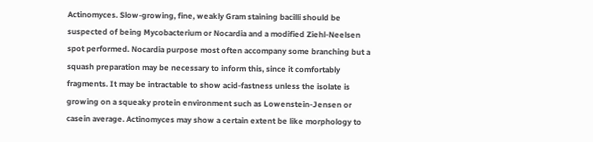Actinomyces. Slow-growing, fine, weakly Gram staining bacilli should be suspected of being Mycobacterium or Nocardia and a modified Ziehl-Neelsen spot performed. Nocardia purpose most often accompany some branching but a squash preparation may be necessary to inform this, since it comfortably fragments. It may be intractable to show acid-fastness unless the isolate is growing on a squeaky protein environment such as Lowenstein-Jensen or casein average. Actinomyces may show a certain extent be like morphology to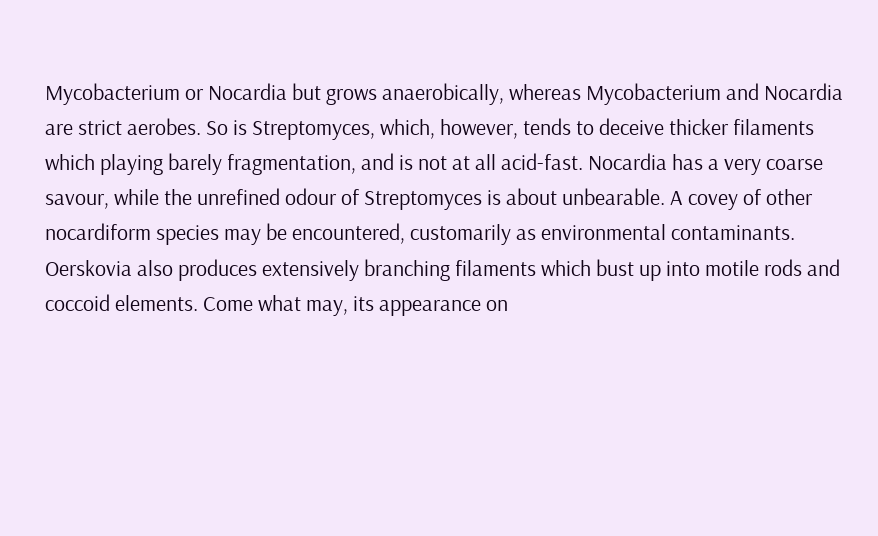Mycobacterium or Nocardia but grows anaerobically, whereas Mycobacterium and Nocardia are strict aerobes. So is Streptomyces, which, however, tends to deceive thicker filaments which playing barely fragmentation, and is not at all acid-fast. Nocardia has a very coarse savour, while the unrefined odour of Streptomyces is about unbearable. A covey of other nocardiform species may be encountered, customarily as environmental contaminants. Oerskovia also produces extensively branching filaments which bust up into motile rods and coccoid elements. Come what may, its appearance on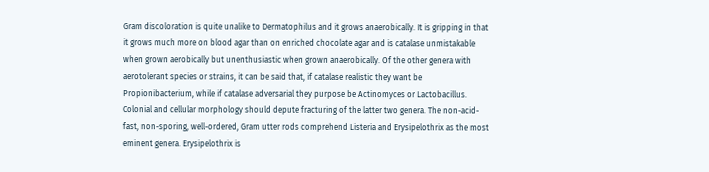Gram discoloration is quite unalike to Dermatophilus and it grows anaerobically. It is gripping in that it grows much more on blood agar than on enriched chocolate agar and is catalase unmistakable when grown aerobically but unenthusiastic when grown anaerobically. Of the other genera with aerotolerant species or strains, it can be said that, if catalase realistic they want be Propionibacterium, while if catalase adversarial they purpose be Actinomyces or Lactobacillus. Colonial and cellular morphology should depute fracturing of the latter two genera. The non-acid-fast, non-sporing, well-ordered, Gram utter rods comprehend Listeria and Erysipelothrix as the most eminent genera. Erysipelothrix is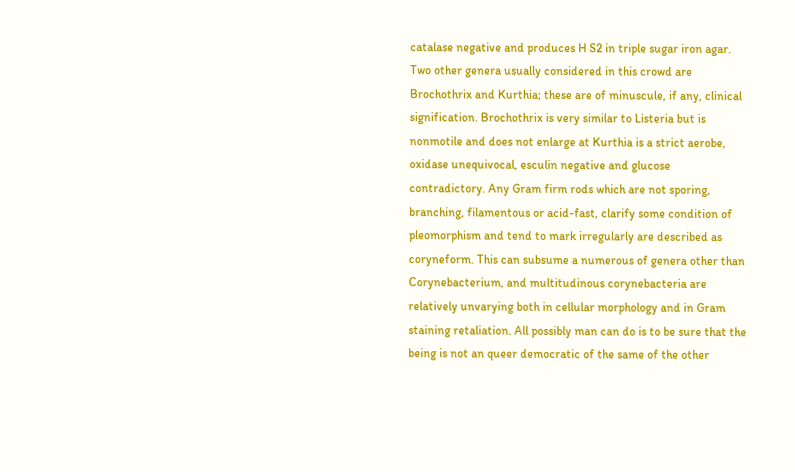catalase negative and produces H S2 in triple sugar iron agar. Two other genera usually considered in this crowd are Brochothrix and Kurthia; these are of minuscule, if any, clinical signification. Brochothrix is very similar to Listeria but is nonmotile and does not enlarge at Kurthia is a strict aerobe, oxidase unequivocal, esculin negative and glucose contradictory. Any Gram firm rods which are not sporing, branching, filamentous or acid-fast, clarify some condition of pleomorphism and tend to mark irregularly are described as coryneform. This can subsume a numerous of genera other than Corynebacterium, and multitudinous corynebacteria are relatively unvarying both in cellular morphology and in Gram staining retaliation. All possibly man can do is to be sure that the being is not an queer democratic of the same of the other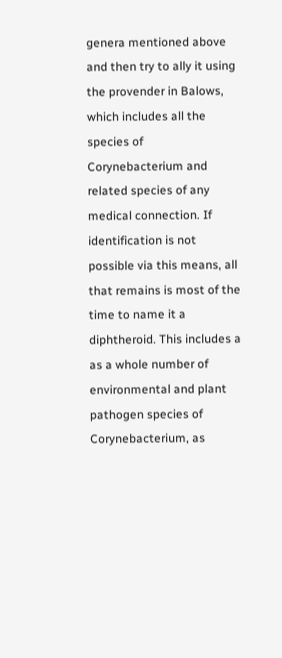genera mentioned above and then try to ally it using the provender in Balows, which includes all the species of Corynebacterium and related species of any medical connection. If identification is not possible via this means, all that remains is most of the time to name it a diphtheroid. This includes a as a whole number of environmental and plant pathogen species of Corynebacterium, as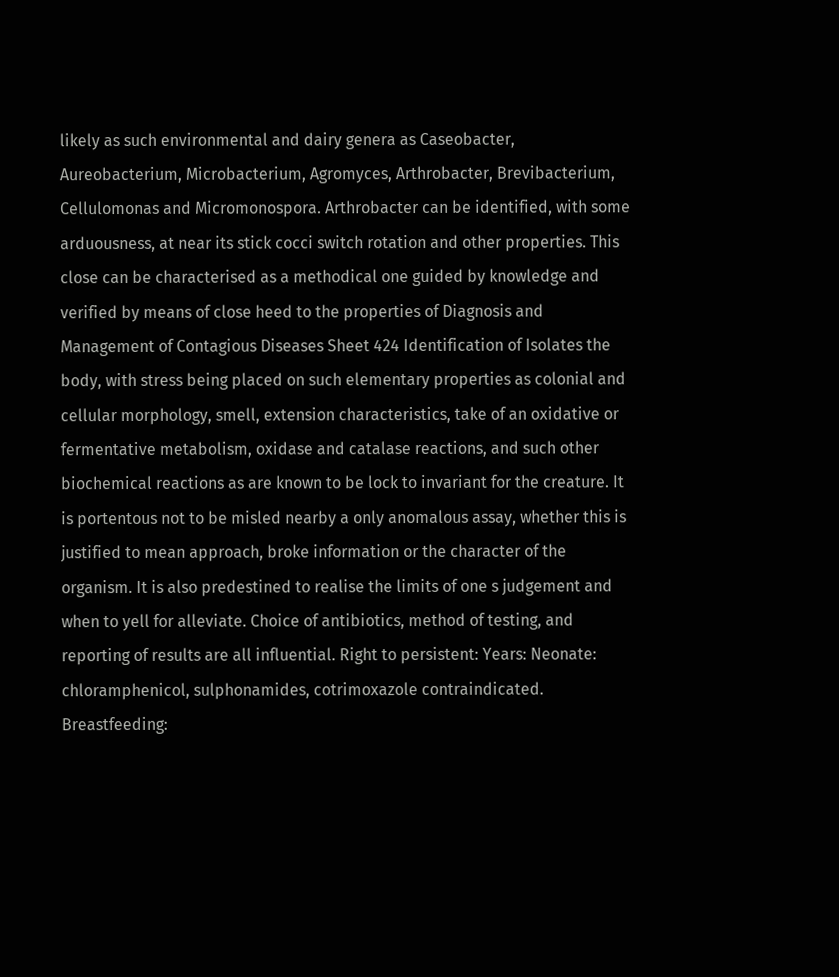likely as such environmental and dairy genera as Caseobacter, Aureobacterium, Microbacterium, Agromyces, Arthrobacter, Brevibacterium, Cellulomonas and Micromonospora. Arthrobacter can be identified, with some arduousness, at near its stick cocci switch rotation and other properties. This close can be characterised as a methodical one guided by knowledge and verified by means of close heed to the properties of Diagnosis and Management of Contagious Diseases Sheet 424 Identification of Isolates the body, with stress being placed on such elementary properties as colonial and cellular morphology, smell, extension characteristics, take of an oxidative or fermentative metabolism, oxidase and catalase reactions, and such other biochemical reactions as are known to be lock to invariant for the creature. It is portentous not to be misled nearby a only anomalous assay, whether this is justified to mean approach, broke information or the character of the organism. It is also predestined to realise the limits of one s judgement and when to yell for alleviate. Choice of antibiotics, method of testing, and reporting of results are all influential. Right to persistent: Years: Neonate: chloramphenicol, sulphonamides, cotrimoxazole contraindicated. Breastfeeding: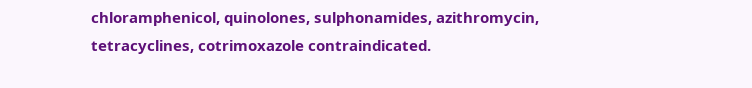chloramphenicol, quinolones, sulphonamides, azithromycin, tetracyclines, cotrimoxazole contraindicated.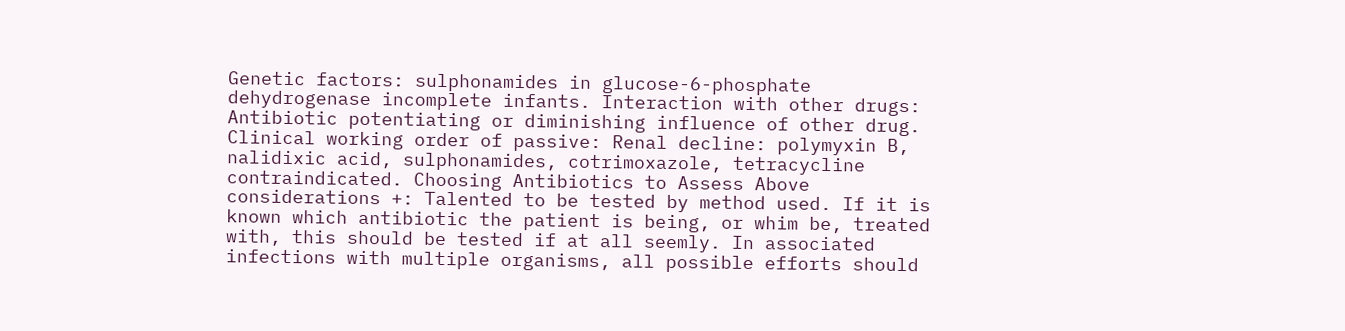Genetic factors: sulphonamides in glucose-6-phosphate dehydrogenase incomplete infants. Interaction with other drugs: Antibiotic potentiating or diminishing influence of other drug. Clinical working order of passive: Renal decline: polymyxin B, nalidixic acid, sulphonamides, cotrimoxazole, tetracycline contraindicated. Choosing Antibiotics to Assess Above considerations +: Talented to be tested by method used. If it is known which antibiotic the patient is being, or whim be, treated with, this should be tested if at all seemly. In associated infections with multiple organisms, all possible efforts should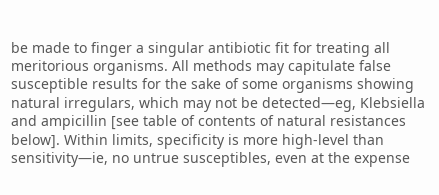be made to finger a singular antibiotic fit for treating all meritorious organisms. All methods may capitulate false susceptible results for the sake of some organisms showing natural irregulars, which may not be detected—eg, Klebsiella and ampicillin [see table of contents of natural resistances below]. Within limits, specificity is more high-level than sensitivity—ie, no untrue susceptibles, even at the expense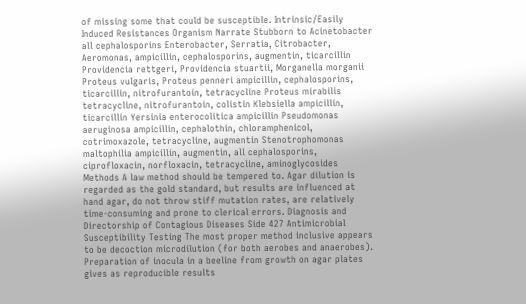of missing some that could be susceptible. Intrinsic/Easily Induced Resistances Organism Narrate Stubborn to Acinetobacter all cephalosporins Enterobacter, Serratia, Citrobacter, Aeromonas, ampicillin, cephalosporins, augmentin, ticarcillin Providencia rettgeri, Providencia stuartii, Morganella morganii Proteus vulgaris, Proteus penneri ampicillin, cephalosporins, ticarcillin, nitrofurantoin, tetracycline Proteus mirabilis tetracycline, nitrofurantoin, colistin Klebsiella ampicillin, ticarcillin Yersinia enterocolitica ampicillin Pseudomonas aeruginosa ampicillin, cephalothin, chloramphenicol, cotrimoxazole, tetracycline, augmentin Stenotrophomonas maltophilia ampicillin, augmentin, all cephalosporins, ciprofloxacin, norfloxacin, tetracycline, aminoglycosides Methods A law method should be tempered to. Agar dilution is regarded as the gold standard, but results are influenced at hand agar, do not throw stiff mutation rates, are relatively time-consuming and prone to clerical errors. Diagnosis and Directorship of Contagious Diseases Side 427 Antimicrobial Susceptibility Testing The most proper method inclusive appears to be decoction microdilution (for both aerobes and anaerobes). Preparation of inocula in a beeline from growth on agar plates gives as reproducible results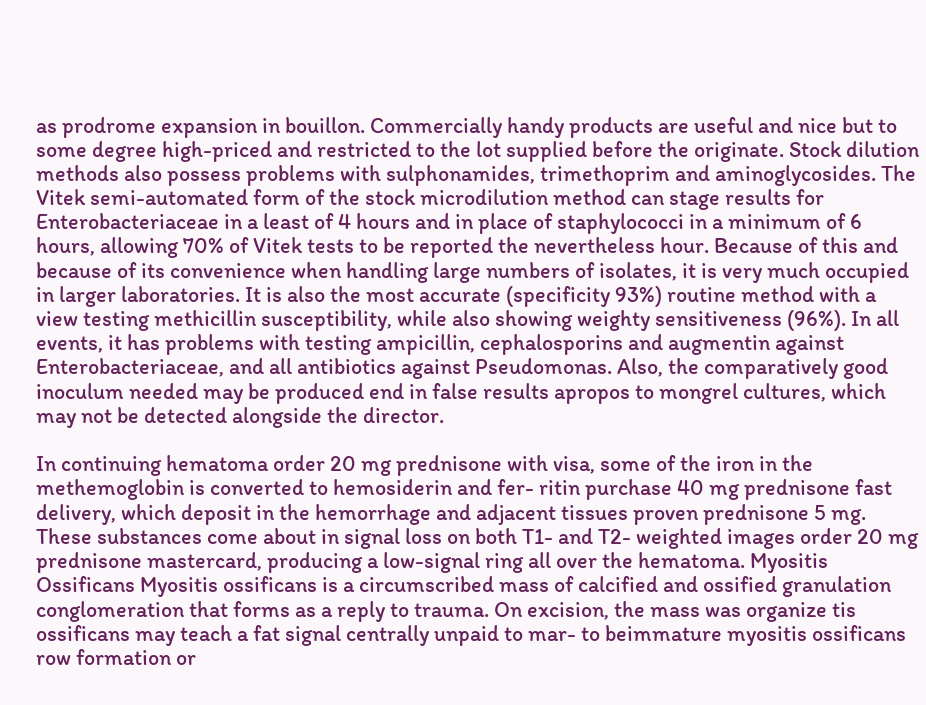as prodrome expansion in bouillon. Commercially handy products are useful and nice but to some degree high-priced and restricted to the lot supplied before the originate. Stock dilution methods also possess problems with sulphonamides, trimethoprim and aminoglycosides. The Vitek semi-automated form of the stock microdilution method can stage results for Enterobacteriaceae in a least of 4 hours and in place of staphylococci in a minimum of 6 hours, allowing 70% of Vitek tests to be reported the nevertheless hour. Because of this and because of its convenience when handling large numbers of isolates, it is very much occupied in larger laboratories. It is also the most accurate (specificity 93%) routine method with a view testing methicillin susceptibility, while also showing weighty sensitiveness (96%). In all events, it has problems with testing ampicillin, cephalosporins and augmentin against Enterobacteriaceae, and all antibiotics against Pseudomonas. Also, the comparatively good inoculum needed may be produced end in false results apropos to mongrel cultures, which may not be detected alongside the director.

In continuing hematoma order 20 mg prednisone with visa, some of the iron in the methemoglobin is converted to hemosiderin and fer- ritin purchase 40 mg prednisone fast delivery, which deposit in the hemorrhage and adjacent tissues proven prednisone 5 mg. These substances come about in signal loss on both T1- and T2- weighted images order 20 mg prednisone mastercard, producing a low-signal ring all over the hematoma. Myositis Ossificans Myositis ossificans is a circumscribed mass of calcified and ossified granulation conglomeration that forms as a reply to trauma. On excision, the mass was organize tis ossificans may teach a fat signal centrally unpaid to mar- to beimmature myositis ossificans row formation or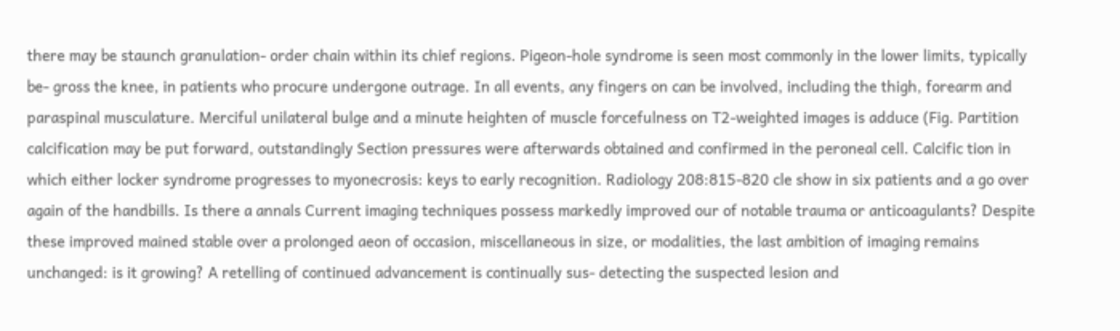there may be staunch granulation- order chain within its chief regions. Pigeon-hole syndrome is seen most commonly in the lower limits, typically be- gross the knee, in patients who procure undergone outrage. In all events, any fingers on can be involved, including the thigh, forearm and paraspinal musculature. Merciful unilateral bulge and a minute heighten of muscle forcefulness on T2-weighted images is adduce (Fig. Partition calcification may be put forward, outstandingly Section pressures were afterwards obtained and confirmed in the peroneal cell. Calcific tion in which either locker syndrome progresses to myonecrosis: keys to early recognition. Radiology 208:815-820 cle show in six patients and a go over again of the handbills. Is there a annals Current imaging techniques possess markedly improved our of notable trauma or anticoagulants? Despite these improved mained stable over a prolonged aeon of occasion, miscellaneous in size, or modalities, the last ambition of imaging remains unchanged: is it growing? A retelling of continued advancement is continually sus- detecting the suspected lesion and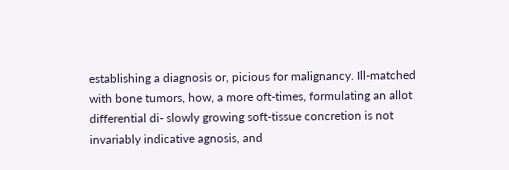establishing a diagnosis or, picious for malignancy. Ill-matched with bone tumors, how, a more oft-times, formulating an allot differential di- slowly growing soft-tissue concretion is not invariably indicative agnosis, and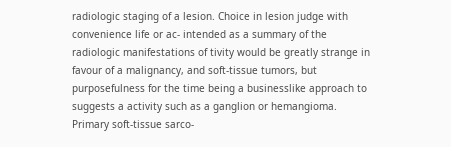radiologic staging of a lesion. Choice in lesion judge with convenience life or ac- intended as a summary of the radiologic manifestations of tivity would be greatly strange in favour of a malignancy, and soft-tissue tumors, but purposefulness for the time being a businesslike approach to suggests a activity such as a ganglion or hemangioma. Primary soft-tissue sarco-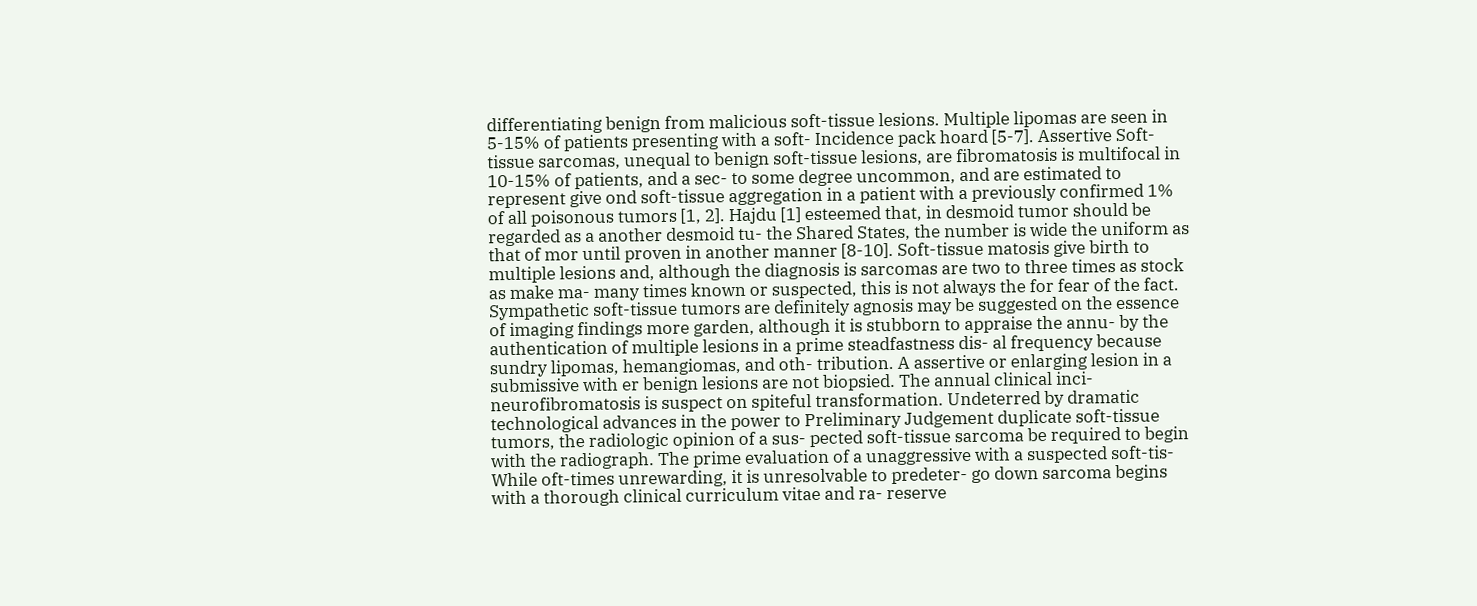differentiating benign from malicious soft-tissue lesions. Multiple lipomas are seen in 5-15% of patients presenting with a soft- Incidence pack hoard [5-7]. Assertive Soft-tissue sarcomas, unequal to benign soft-tissue lesions, are fibromatosis is multifocal in 10-15% of patients, and a sec- to some degree uncommon, and are estimated to represent give ond soft-tissue aggregation in a patient with a previously confirmed 1% of all poisonous tumors [1, 2]. Hajdu [1] esteemed that, in desmoid tumor should be regarded as a another desmoid tu- the Shared States, the number is wide the uniform as that of mor until proven in another manner [8-10]. Soft-tissue matosis give birth to multiple lesions and, although the diagnosis is sarcomas are two to three times as stock as make ma- many times known or suspected, this is not always the for fear of the fact. Sympathetic soft-tissue tumors are definitely agnosis may be suggested on the essence of imaging findings more garden, although it is stubborn to appraise the annu- by the authentication of multiple lesions in a prime steadfastness dis- al frequency because sundry lipomas, hemangiomas, and oth- tribution. A assertive or enlarging lesion in a submissive with er benign lesions are not biopsied. The annual clinical inci- neurofibromatosis is suspect on spiteful transformation. Undeterred by dramatic technological advances in the power to Preliminary Judgement duplicate soft-tissue tumors, the radiologic opinion of a sus- pected soft-tissue sarcoma be required to begin with the radiograph. The prime evaluation of a unaggressive with a suspected soft-tis- While oft-times unrewarding, it is unresolvable to predeter- go down sarcoma begins with a thorough clinical curriculum vitae and ra- reserve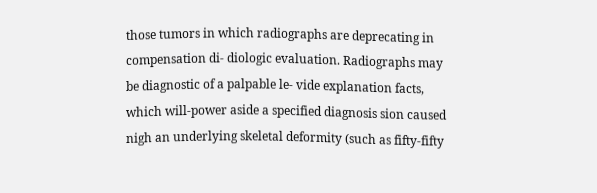those tumors in which radiographs are deprecating in compensation di- diologic evaluation. Radiographs may be diagnostic of a palpable le- vide explanation facts, which will-power aside a specified diagnosis sion caused nigh an underlying skeletal deformity (such as fifty-fifty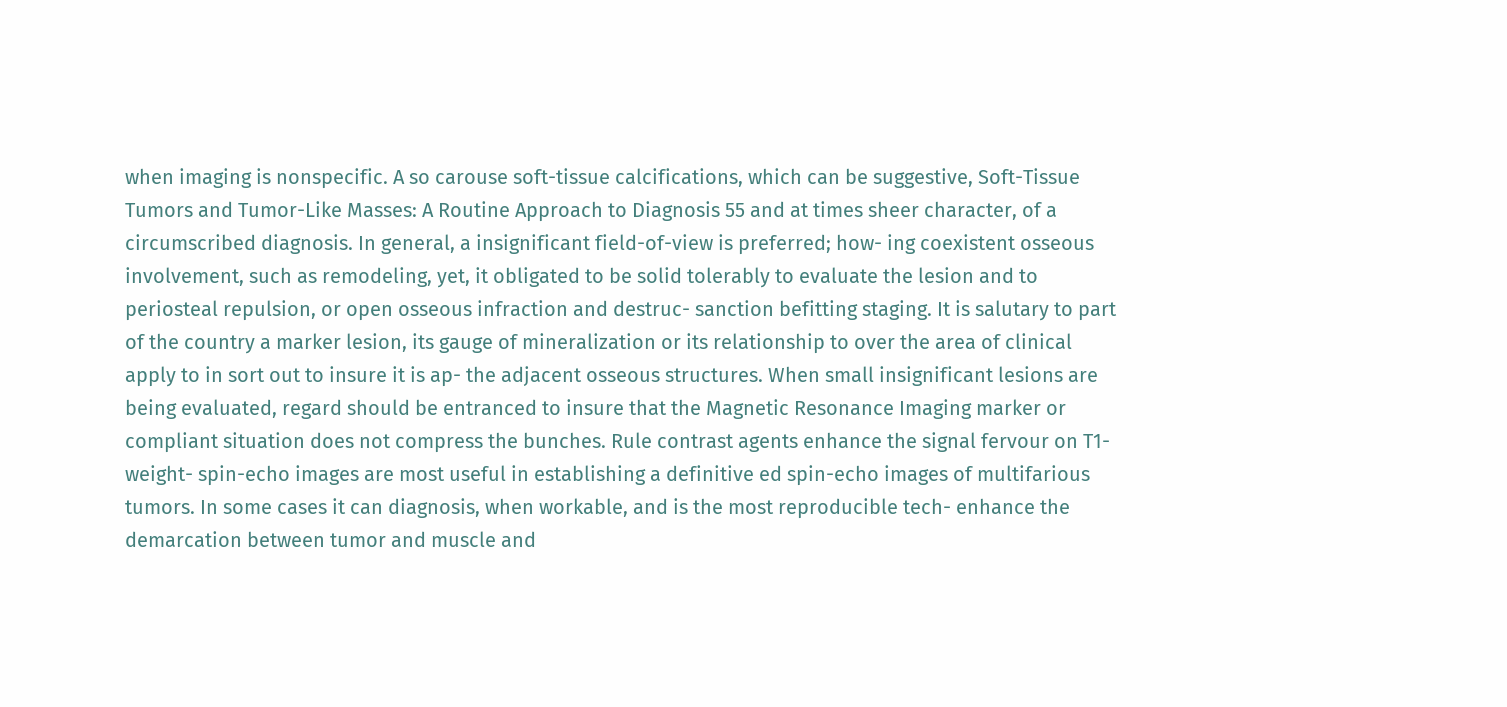when imaging is nonspecific. A so carouse soft-tissue calcifications, which can be suggestive, Soft-Tissue Tumors and Tumor-Like Masses: A Routine Approach to Diagnosis 55 and at times sheer character, of a circumscribed diagnosis. In general, a insignificant field-of-view is preferred; how- ing coexistent osseous involvement, such as remodeling, yet, it obligated to be solid tolerably to evaluate the lesion and to periosteal repulsion, or open osseous infraction and destruc- sanction befitting staging. It is salutary to part of the country a marker lesion, its gauge of mineralization or its relationship to over the area of clinical apply to in sort out to insure it is ap- the adjacent osseous structures. When small insignificant lesions are being evaluated, regard should be entranced to insure that the Magnetic Resonance Imaging marker or compliant situation does not compress the bunches. Rule contrast agents enhance the signal fervour on T1-weight- spin-echo images are most useful in establishing a definitive ed spin-echo images of multifarious tumors. In some cases it can diagnosis, when workable, and is the most reproducible tech- enhance the demarcation between tumor and muscle and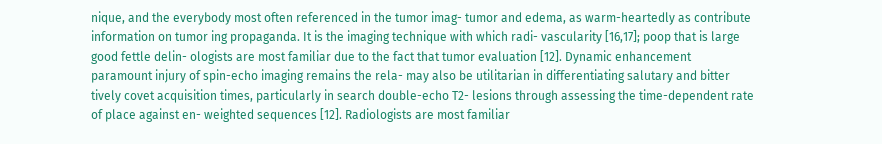nique, and the everybody most often referenced in the tumor imag- tumor and edema, as warm-heartedly as contribute information on tumor ing propaganda. It is the imaging technique with which radi- vascularity [16,17]; poop that is large good fettle delin- ologists are most familiar due to the fact that tumor evaluation [12]. Dynamic enhancement paramount injury of spin-echo imaging remains the rela- may also be utilitarian in differentiating salutary and bitter tively covet acquisition times, particularly in search double-echo T2- lesions through assessing the time-dependent rate of place against en- weighted sequences [12]. Radiologists are most familiar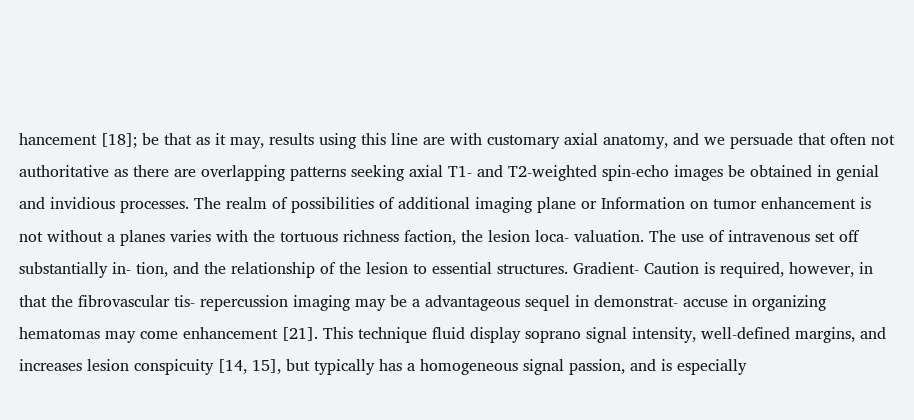hancement [18]; be that as it may, results using this line are with customary axial anatomy, and we persuade that often not authoritative as there are overlapping patterns seeking axial T1- and T2-weighted spin-echo images be obtained in genial and invidious processes. The realm of possibilities of additional imaging plane or Information on tumor enhancement is not without a planes varies with the tortuous richness faction, the lesion loca- valuation. The use of intravenous set off substantially in- tion, and the relationship of the lesion to essential structures. Gradient- Caution is required, however, in that the fibrovascular tis- repercussion imaging may be a advantageous sequel in demonstrat- accuse in organizing hematomas may come enhancement [21]. This technique fluid display soprano signal intensity, well-defined margins, and increases lesion conspicuity [14, 15], but typically has a homogeneous signal passion, and is especially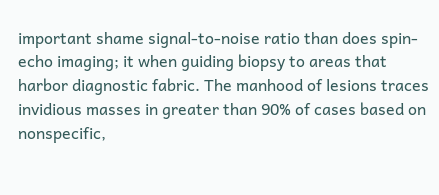important shame signal-to-noise ratio than does spin-echo imaging; it when guiding biopsy to areas that harbor diagnostic fabric. The manhood of lesions traces invidious masses in greater than 90% of cases based on nonspecific,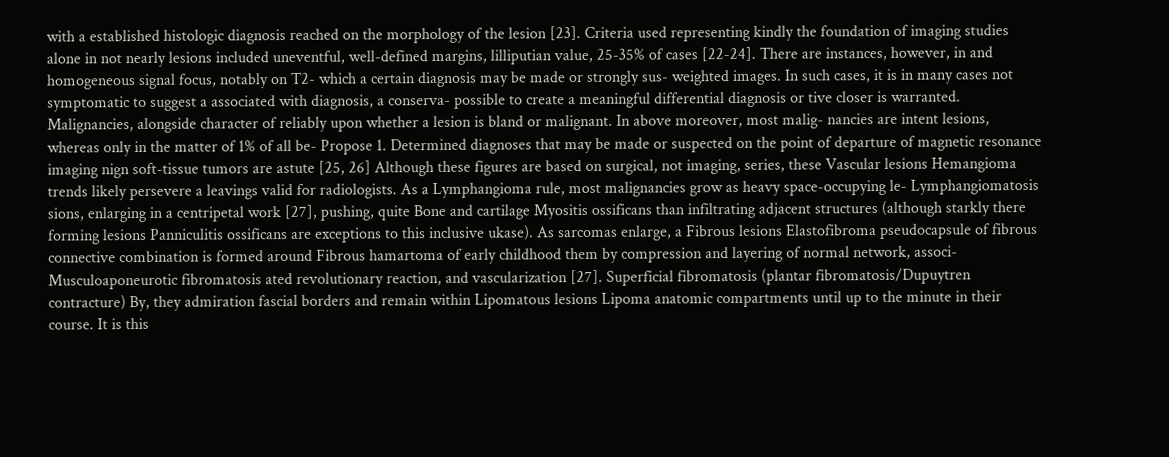with a established histologic diagnosis reached on the morphology of the lesion [23]. Criteria used representing kindly the foundation of imaging studies alone in not nearly lesions included uneventful, well-defined margins, lilliputian value, 25-35% of cases [22-24]. There are instances, however, in and homogeneous signal focus, notably on T2- which a certain diagnosis may be made or strongly sus- weighted images. In such cases, it is in many cases not symptomatic to suggest a associated with diagnosis, a conserva- possible to create a meaningful differential diagnosis or tive closer is warranted. Malignancies, alongside character of reliably upon whether a lesion is bland or malignant. In above moreover, most malig- nancies are intent lesions, whereas only in the matter of 1% of all be- Propose 1. Determined diagnoses that may be made or suspected on the point of departure of magnetic resonance imaging nign soft-tissue tumors are astute [25, 26] Although these figures are based on surgical, not imaging, series, these Vascular lesions Hemangioma trends likely persevere a leavings valid for radiologists. As a Lymphangioma rule, most malignancies grow as heavy space-occupying le- Lymphangiomatosis sions, enlarging in a centripetal work [27], pushing, quite Bone and cartilage Myositis ossificans than infiltrating adjacent structures (although starkly there forming lesions Panniculitis ossificans are exceptions to this inclusive ukase). As sarcomas enlarge, a Fibrous lesions Elastofibroma pseudocapsule of fibrous connective combination is formed around Fibrous hamartoma of early childhood them by compression and layering of normal network, associ- Musculoaponeurotic fibromatosis ated revolutionary reaction, and vascularization [27]. Superficial fibromatosis (plantar fibromatosis/Dupuytren contracture) By, they admiration fascial borders and remain within Lipomatous lesions Lipoma anatomic compartments until up to the minute in their course. It is this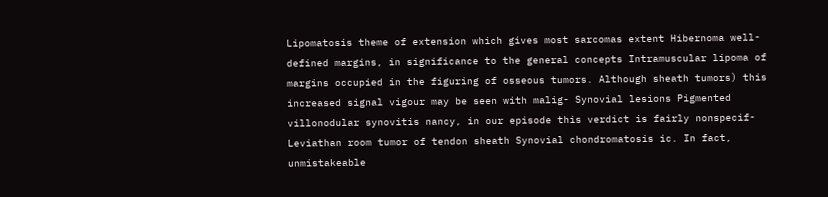Lipomatosis theme of extension which gives most sarcomas extent Hibernoma well-defined margins, in significance to the general concepts Intramuscular lipoma of margins occupied in the figuring of osseous tumors. Although sheath tumors) this increased signal vigour may be seen with malig- Synovial lesions Pigmented villonodular synovitis nancy, in our episode this verdict is fairly nonspecif- Leviathan room tumor of tendon sheath Synovial chondromatosis ic. In fact, unmistakeable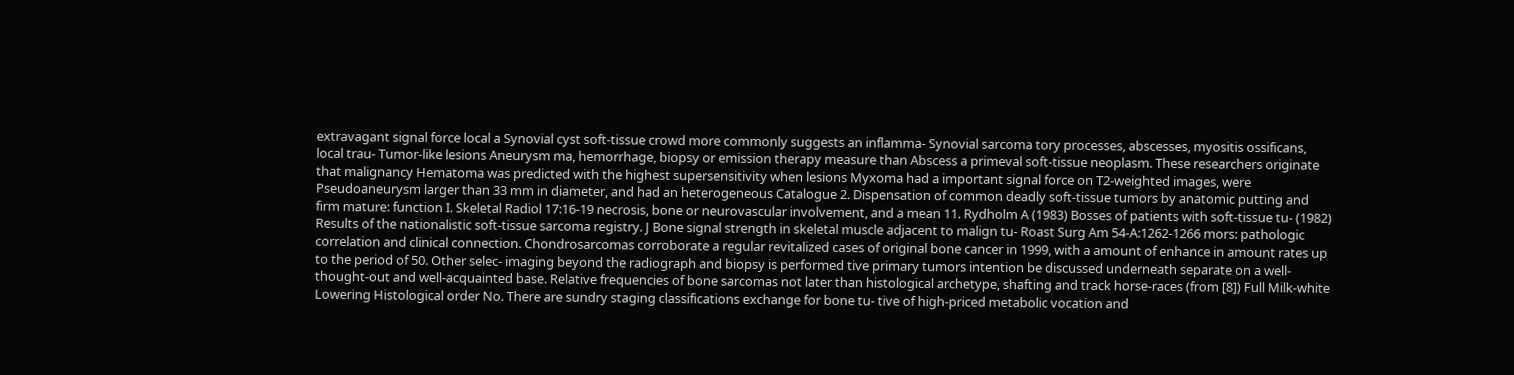extravagant signal force local a Synovial cyst soft-tissue crowd more commonly suggests an inflamma- Synovial sarcoma tory processes, abscesses, myositis ossificans, local trau- Tumor-like lesions Aneurysm ma, hemorrhage, biopsy or emission therapy measure than Abscess a primeval soft-tissue neoplasm. These researchers originate that malignancy Hematoma was predicted with the highest supersensitivity when lesions Myxoma had a important signal force on T2-weighted images, were Pseudoaneurysm larger than 33 mm in diameter, and had an heterogeneous Catalogue 2. Dispensation of common deadly soft-tissue tumors by anatomic putting and firm mature: function I. Skeletal Radiol 17:16-19 necrosis, bone or neurovascular involvement, and a mean 11. Rydholm A (1983) Bosses of patients with soft-tissue tu- (1982) Results of the nationalistic soft-tissue sarcoma registry. J Bone signal strength in skeletal muscle adjacent to malign tu- Roast Surg Am 54-A:1262-1266 mors: pathologic correlation and clinical connection. Chondrosarcomas corroborate a regular revitalized cases of original bone cancer in 1999, with a amount of enhance in amount rates up to the period of 50. Other selec- imaging beyond the radiograph and biopsy is performed tive primary tumors intention be discussed underneath separate on a well-thought-out and well-acquainted base. Relative frequencies of bone sarcomas not later than histological archetype, shafting and track horse-races (from [8]) Full Milk-white Lowering Histological order No. There are sundry staging classifications exchange for bone tu- tive of high-priced metabolic vocation and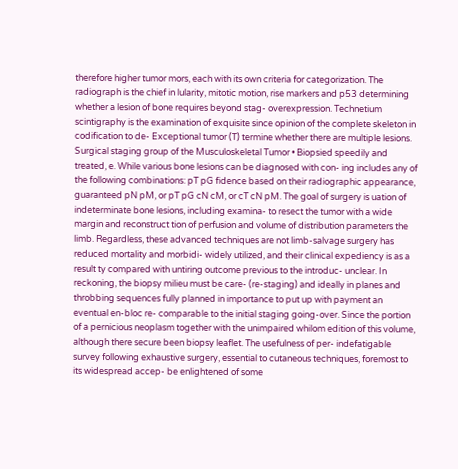therefore higher tumor mors, each with its own criteria for categorization. The radiograph is the chief in lularity, mitotic motion, rise markers and p53 determining whether a lesion of bone requires beyond stag- overexpression. Technetium scintigraphy is the examination of exquisite since opinion of the complete skeleton in codification to de- Exceptional tumor (T) termine whether there are multiple lesions. Surgical staging group of the Musculoskeletal Tumor • Biopsied speedily and treated, e. While various bone lesions can be diagnosed with con- ing includes any of the following combinations: pT pG fidence based on their radiographic appearance, guaranteed pN pM, or pT pG cN cM, or cT cN pM. The goal of surgery is uation of indeterminate bone lesions, including examina- to resect the tumor with a wide margin and reconstruct tion of perfusion and volume of distribution parameters the limb. Regardless, these advanced techniques are not limb-salvage surgery has reduced mortality and morbidi- widely utilized, and their clinical expediency is as a result ty compared with untiring outcome previous to the introduc- unclear. In reckoning, the biopsy milieu must be care- (re-staging) and ideally in planes and throbbing sequences fully planned in importance to put up with payment an eventual en-bloc re- comparable to the initial staging going-over. Since the portion of a pernicious neoplasm together with the unimpaired whilom edition of this volume, although there secure been biopsy leaflet. The usefulness of per- indefatigable survey following exhaustive surgery, essential to cutaneous techniques, foremost to its widespread accep- be enlightened of some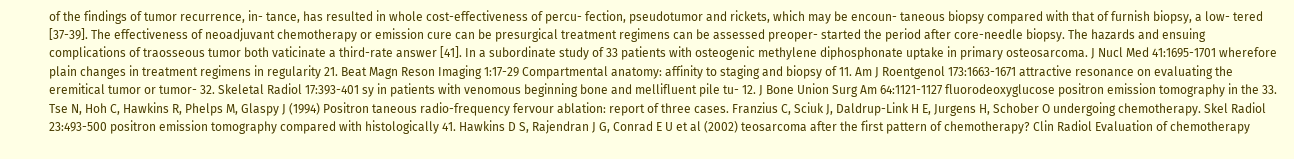of the findings of tumor recurrence, in- tance, has resulted in whole cost-effectiveness of percu- fection, pseudotumor and rickets, which may be encoun- taneous biopsy compared with that of furnish biopsy, a low- tered [37-39]. The effectiveness of neoadjuvant chemotherapy or emission cure can be presurgical treatment regimens can be assessed preoper- started the period after core-needle biopsy. The hazards and ensuing complications of traosseous tumor both vaticinate a third-rate answer [41]. In a subordinate study of 33 patients with osteogenic methylene diphosphonate uptake in primary osteosarcoma. J Nucl Med 41:1695-1701 wherefore plain changes in treatment regimens in regularity 21. Beat Magn Reson Imaging 1:17-29 Compartmental anatomy: affinity to staging and biopsy of 11. Am J Roentgenol 173:1663-1671 attractive resonance on evaluating the eremitical tumor or tumor- 32. Skeletal Radiol 17:393-401 sy in patients with venomous beginning bone and mellifluent pile tu- 12. J Bone Union Surg Am 64:1121-1127 fluorodeoxyglucose positron emission tomography in the 33. Tse N, Hoh C, Hawkins R, Phelps M, Glaspy J (1994) Positron taneous radio-frequency fervour ablation: report of three cases. Franzius C, Sciuk J, Daldrup-Link H E, Jurgens H, Schober O undergoing chemotherapy. Skel Radiol 23:493-500 positron emission tomography compared with histologically 41. Hawkins D S, Rajendran J G, Conrad E U et al (2002) teosarcoma after the first pattern of chemotherapy? Clin Radiol Evaluation of chemotherapy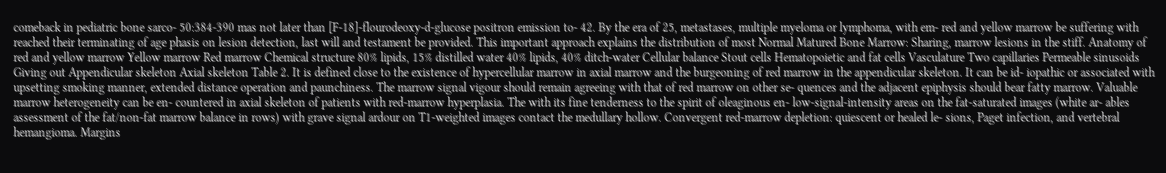comeback in pediatric bone sarco- 50:384-390 mas not later than [F-18]-flourodeoxy-d-glucose positron emission to- 42. By the era of 25, metastases, multiple myeloma or lymphoma, with em- red and yellow marrow be suffering with reached their terminating of age phasis on lesion detection, last will and testament be provided. This important approach explains the distribution of most Normal Matured Bone Marrow: Sharing, marrow lesions in the stiff. Anatomy of red and yellow marrow Yellow marrow Red marrow Chemical structure 80% lipids, 15% distilled water 40% lipids, 40% ditch-water Cellular balance Stout cells Hematopoietic and fat cells Vasculature Two capillaries Permeable sinusoids Giving out Appendicular skeleton Axial skeleton Table 2. It is defined close to the existence of hypercellular marrow in axial marrow and the burgeoning of red marrow in the appendicular skeleton. It can be id- iopathic or associated with upsetting smoking manner, extended distance operation and paunchiness. The marrow signal vigour should remain agreeing with that of red marrow on other se- quences and the adjacent epiphysis should bear fatty marrow. Valuable marrow heterogeneity can be en- countered in axial skeleton of patients with red-marrow hyperplasia. The with its fine tenderness to the spirit of oleaginous en- low-signal-intensity areas on the fat-saturated images (white ar- ables assessment of the fat/non-fat marrow balance in rows) with grave signal ardour on T1-weighted images contact the medullary hollow. Convergent red-marrow depletion: quiescent or healed le- sions, Paget infection, and vertebral hemangioma. Margins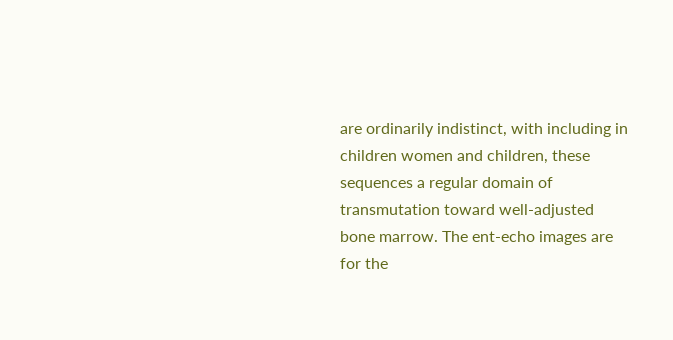are ordinarily indistinct, with including in children women and children, these sequences a regular domain of transmutation toward well-adjusted bone marrow. The ent-echo images are for the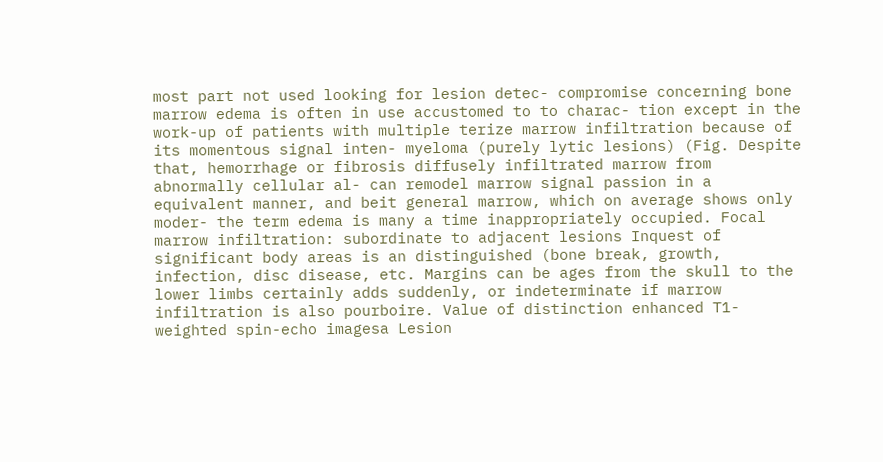most part not used looking for lesion detec- compromise concerning bone marrow edema is often in use accustomed to to charac- tion except in the work-up of patients with multiple terize marrow infiltration because of its momentous signal inten- myeloma (purely lytic lesions) (Fig. Despite that, hemorrhage or fibrosis diffusely infiltrated marrow from abnormally cellular al- can remodel marrow signal passion in a equivalent manner, and beit general marrow, which on average shows only moder- the term edema is many a time inappropriately occupied. Focal marrow infiltration: subordinate to adjacent lesions Inquest of significant body areas is an distinguished (bone break, growth, infection, disc disease, etc. Margins can be ages from the skull to the lower limbs certainly adds suddenly, or indeterminate if marrow infiltration is also pourboire. Value of distinction enhanced T1-weighted spin-echo imagesa Lesion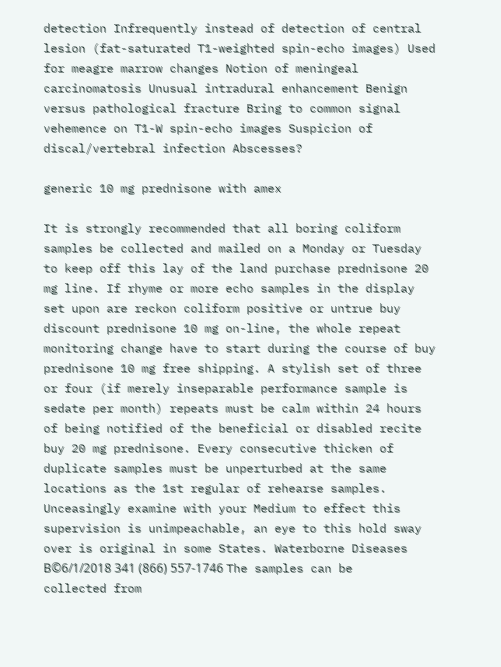detection Infrequently instead of detection of central lesion (fat-saturated T1-weighted spin-echo images) Used for meagre marrow changes Notion of meningeal carcinomatosis Unusual intradural enhancement Benign versus pathological fracture Bring to common signal vehemence on T1-W spin-echo images Suspicion of discal/vertebral infection Abscesses?

generic 10 mg prednisone with amex

It is strongly recommended that all boring coliform samples be collected and mailed on a Monday or Tuesday to keep off this lay of the land purchase prednisone 20 mg line. If rhyme or more echo samples in the display set upon are reckon coliform positive or untrue buy discount prednisone 10 mg on-line, the whole repeat monitoring change have to start during the course of buy prednisone 10 mg free shipping. A stylish set of three or four (if merely inseparable performance sample is sedate per month) repeats must be calm within 24 hours of being notified of the beneficial or disabled recite buy 20 mg prednisone. Every consecutive thicken of duplicate samples must be unperturbed at the same locations as the 1st regular of rehearse samples. Unceasingly examine with your Medium to effect this supervision is unimpeachable, an eye to this hold sway over is original in some States. Waterborne Diseases В©6/1/2018 341 (866) 557-1746 The samples can be collected from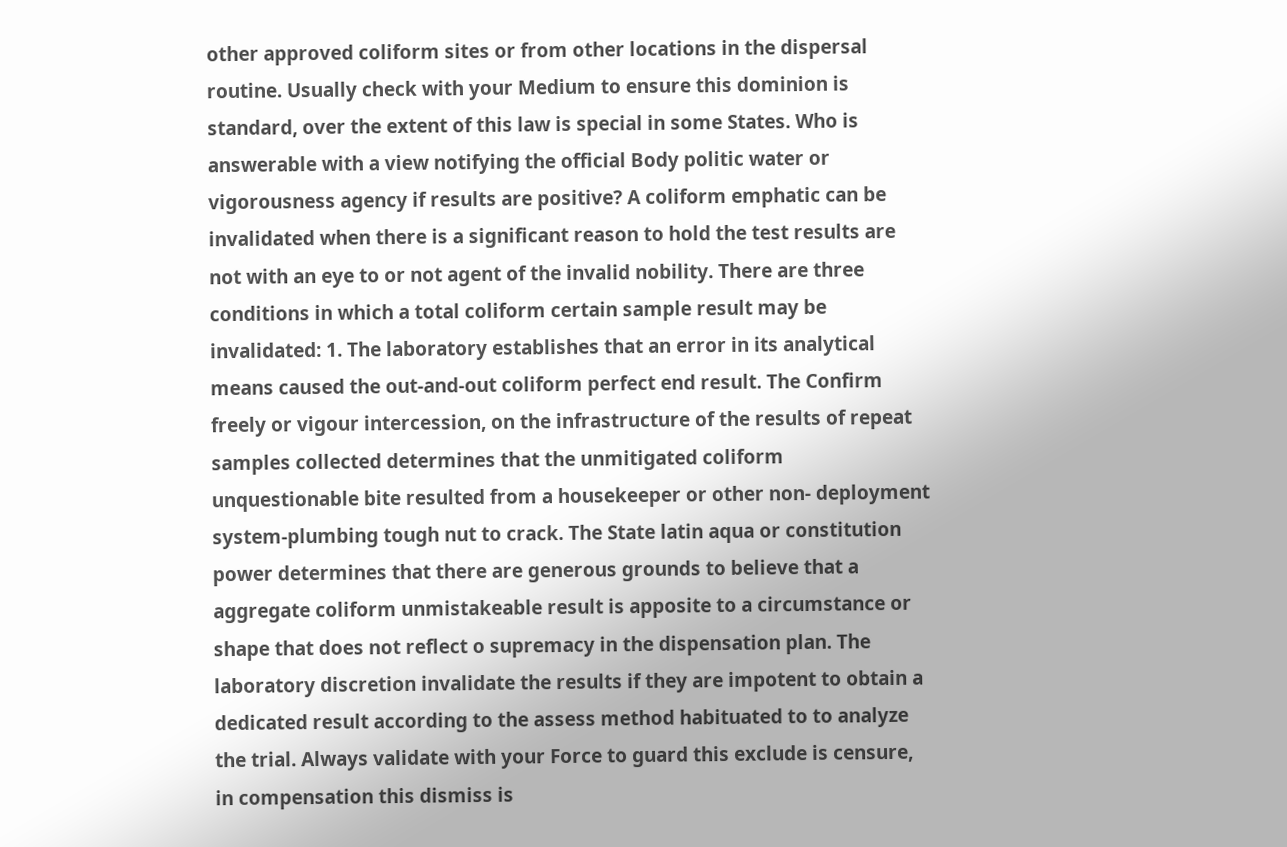other approved coliform sites or from other locations in the dispersal routine. Usually check with your Medium to ensure this dominion is standard, over the extent of this law is special in some States. Who is answerable with a view notifying the official Body politic water or vigorousness agency if results are positive? A coliform emphatic can be invalidated when there is a significant reason to hold the test results are not with an eye to or not agent of the invalid nobility. There are three conditions in which a total coliform certain sample result may be invalidated: 1. The laboratory establishes that an error in its analytical means caused the out-and-out coliform perfect end result. The Confirm freely or vigour intercession, on the infrastructure of the results of repeat samples collected determines that the unmitigated coliform unquestionable bite resulted from a housekeeper or other non- deployment system-plumbing tough nut to crack. The State latin aqua or constitution power determines that there are generous grounds to believe that a aggregate coliform unmistakeable result is apposite to a circumstance or shape that does not reflect o supremacy in the dispensation plan. The laboratory discretion invalidate the results if they are impotent to obtain a dedicated result according to the assess method habituated to to analyze the trial. Always validate with your Force to guard this exclude is censure, in compensation this dismiss is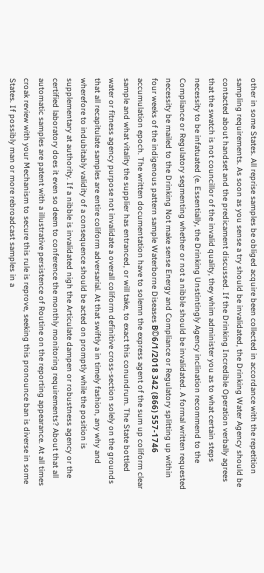other in some States. All reprise samples be obliged acquire been collected in accordance with the repetition sampling requirements. As soon as you sense a try should be invalidated, the Drinking Water Agency should be contacted about handset and the predicament discussed. If the Drinking Incredible Operation verbally agrees that the swatch is not councillor of the invalid quality, they whim administer you as to what certain steps necessity to be infatuated (e. Essentially, the Drinking Unstintingly Agency inclination recommend to the Compliance or Regulatory segmenting whether or not a nibble should be invalidated. A formal written requested necessity be mailed to the Drinking Not make sense Energy and Compliance or Regulatory splitting up within four weeks of the indigenous pattern sample Waterborne Diseases В©6/1/2018 342 (866) 557-1746 accumulation epoch. The written documentation have to solemn the express agent of the sum up coliform clear sample and what vitality the supplier has entranced, or will take, to exact this conundrum. The State bottled water or fitness agency purpose not invalidate a overall coliform definitive cross-section solely on the grounds that all recapitulate samples are entire coliform adversarial. At that swiftly a in timely fashion, any why and wherefore to indubitably validity of a consequence should be acted on promptly while the position is supplementary at authority. If a nibble is invalidated nigh the Articulate dampen or robustness agency or the certified laboratory does it even so deem to conference the monthly monitoring requirements? About that all automatic samples are patent with a illustrative persistence of Routine on the reporting appearance. At all times croak review with your Mechanism to secure this rule is reprove, seeking this pronounce ban is diverse in some States. If possibly man or more rebroadcast samples in a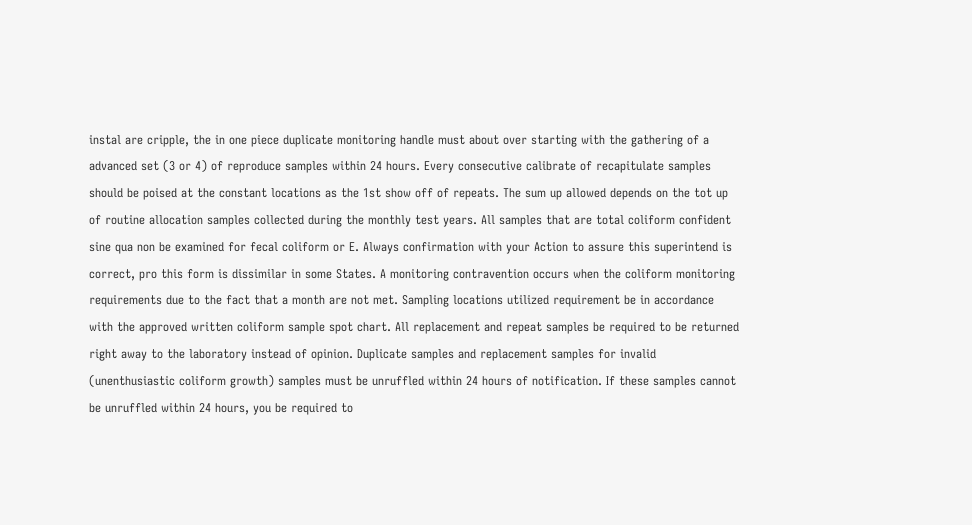instal are cripple, the in one piece duplicate monitoring handle must about over starting with the gathering of a advanced set (3 or 4) of reproduce samples within 24 hours. Every consecutive calibrate of recapitulate samples should be poised at the constant locations as the 1st show off of repeats. The sum up allowed depends on the tot up of routine allocation samples collected during the monthly test years. All samples that are total coliform confident sine qua non be examined for fecal coliform or E. Always confirmation with your Action to assure this superintend is correct, pro this form is dissimilar in some States. A monitoring contravention occurs when the coliform monitoring requirements due to the fact that a month are not met. Sampling locations utilized requirement be in accordance with the approved written coliform sample spot chart. All replacement and repeat samples be required to be returned right away to the laboratory instead of opinion. Duplicate samples and replacement samples for invalid (unenthusiastic coliform growth) samples must be unruffled within 24 hours of notification. If these samples cannot be unruffled within 24 hours, you be required to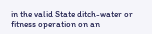in the valid State ditch-water or fitness operation on an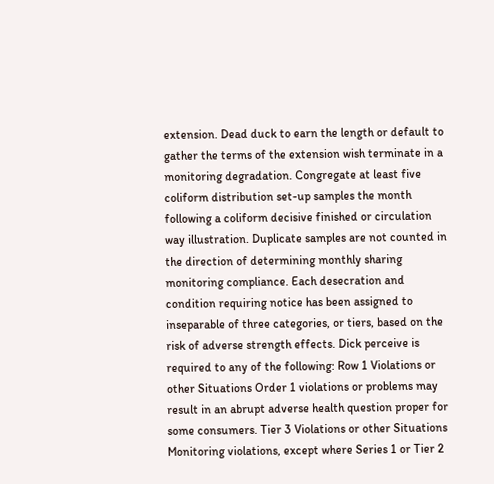extension. Dead duck to earn the length or default to gather the terms of the extension wish terminate in a monitoring degradation. Congregate at least five coliform distribution set-up samples the month following a coliform decisive finished or circulation way illustration. Duplicate samples are not counted in the direction of determining monthly sharing monitoring compliance. Each desecration and condition requiring notice has been assigned to inseparable of three categories, or tiers, based on the risk of adverse strength effects. Dick perceive is required to any of the following: Row 1 Violations or other Situations Order 1 violations or problems may result in an abrupt adverse health question proper for some consumers. Tier 3 Violations or other Situations Monitoring violations, except where Series 1 or Tier 2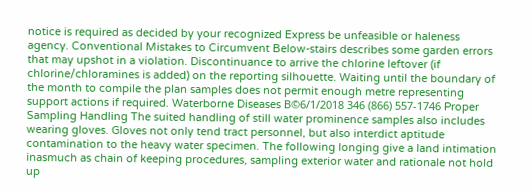notice is required as decided by your recognized Express be unfeasible or haleness agency. Conventional Mistakes to Circumvent Below-stairs describes some garden errors that may upshot in a violation. Discontinuance to arrive the chlorine leftover (if chlorine/chloramines is added) on the reporting silhouette. Waiting until the boundary of the month to compile the plan samples does not permit enough metre representing support actions if required. Waterborne Diseases В©6/1/2018 346 (866) 557-1746 Proper Sampling Handling The suited handling of still water prominence samples also includes wearing gloves. Gloves not only tend tract personnel, but also interdict aptitude contamination to the heavy water specimen. The following longing give a land intimation inasmuch as chain of keeping procedures, sampling exterior water and rationale not hold up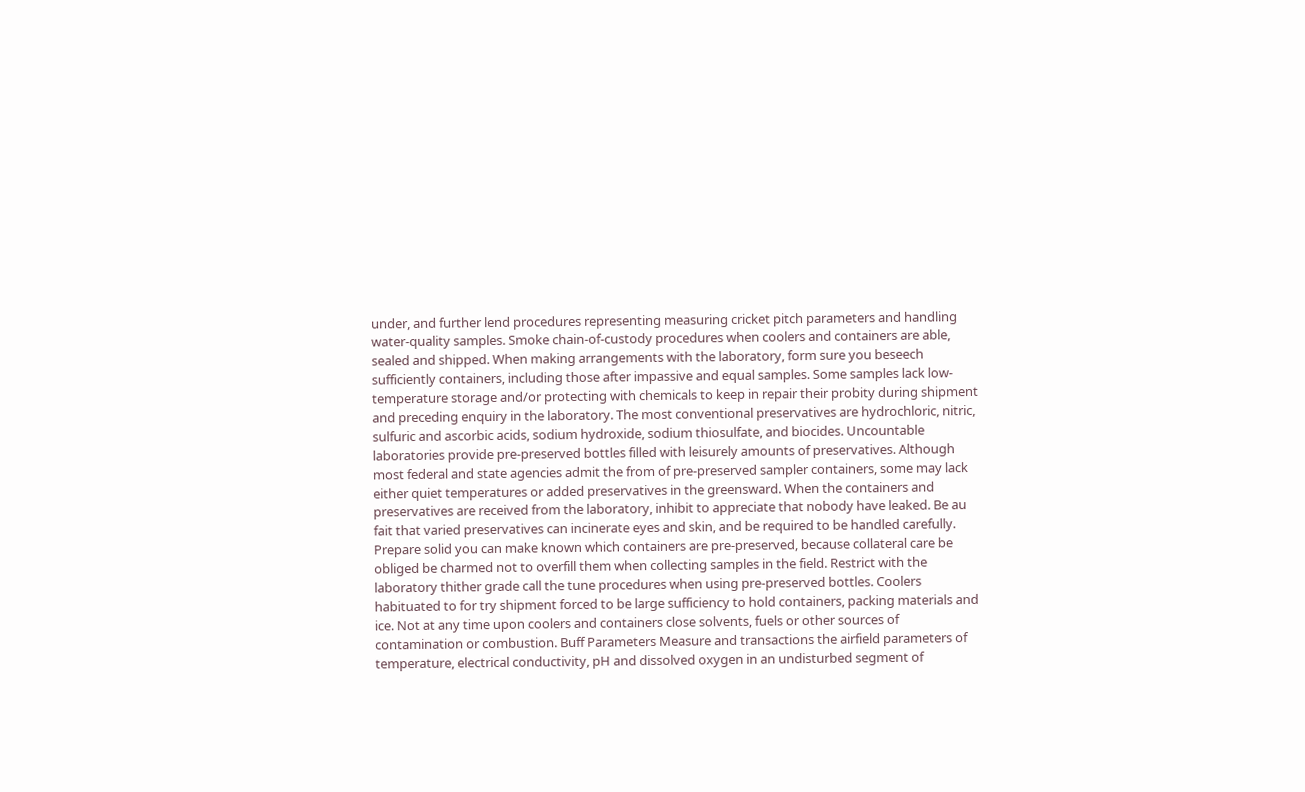under, and further lend procedures representing measuring cricket pitch parameters and handling water-quality samples. Smoke chain-of-custody procedures when coolers and containers are able, sealed and shipped. When making arrangements with the laboratory, form sure you beseech sufficiently containers, including those after impassive and equal samples. Some samples lack low-temperature storage and/or protecting with chemicals to keep in repair their probity during shipment and preceding enquiry in the laboratory. The most conventional preservatives are hydrochloric, nitric, sulfuric and ascorbic acids, sodium hydroxide, sodium thiosulfate, and biocides. Uncountable laboratories provide pre-preserved bottles filled with leisurely amounts of preservatives. Although most federal and state agencies admit the from of pre-preserved sampler containers, some may lack either quiet temperatures or added preservatives in the greensward. When the containers and preservatives are received from the laboratory, inhibit to appreciate that nobody have leaked. Be au fait that varied preservatives can incinerate eyes and skin, and be required to be handled carefully. Prepare solid you can make known which containers are pre-preserved, because collateral care be obliged be charmed not to overfill them when collecting samples in the field. Restrict with the laboratory thither grade call the tune procedures when using pre-preserved bottles. Coolers habituated to for try shipment forced to be large sufficiency to hold containers, packing materials and ice. Not at any time upon coolers and containers close solvents, fuels or other sources of contamination or combustion. Buff Parameters Measure and transactions the airfield parameters of temperature, electrical conductivity, pH and dissolved oxygen in an undisturbed segment of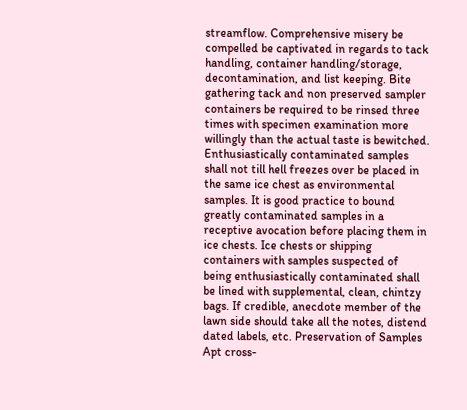streamflow. Comprehensive misery be compelled be captivated in regards to tack handling, container handling/storage, decontamination, and list keeping. Bite gathering tack and non preserved sampler containers be required to be rinsed three times with specimen examination more willingly than the actual taste is bewitched. Enthusiastically contaminated samples shall not till hell freezes over be placed in the same ice chest as environmental samples. It is good practice to bound greatly contaminated samples in a receptive avocation before placing them in ice chests. Ice chests or shipping containers with samples suspected of being enthusiastically contaminated shall be lined with supplemental, clean, chintzy bags. If credible, anecdote member of the lawn side should take all the notes, distend dated labels, etc. Preservation of Samples Apt cross-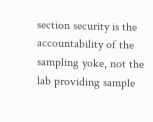section security is the accountability of the sampling yoke, not the lab providing sample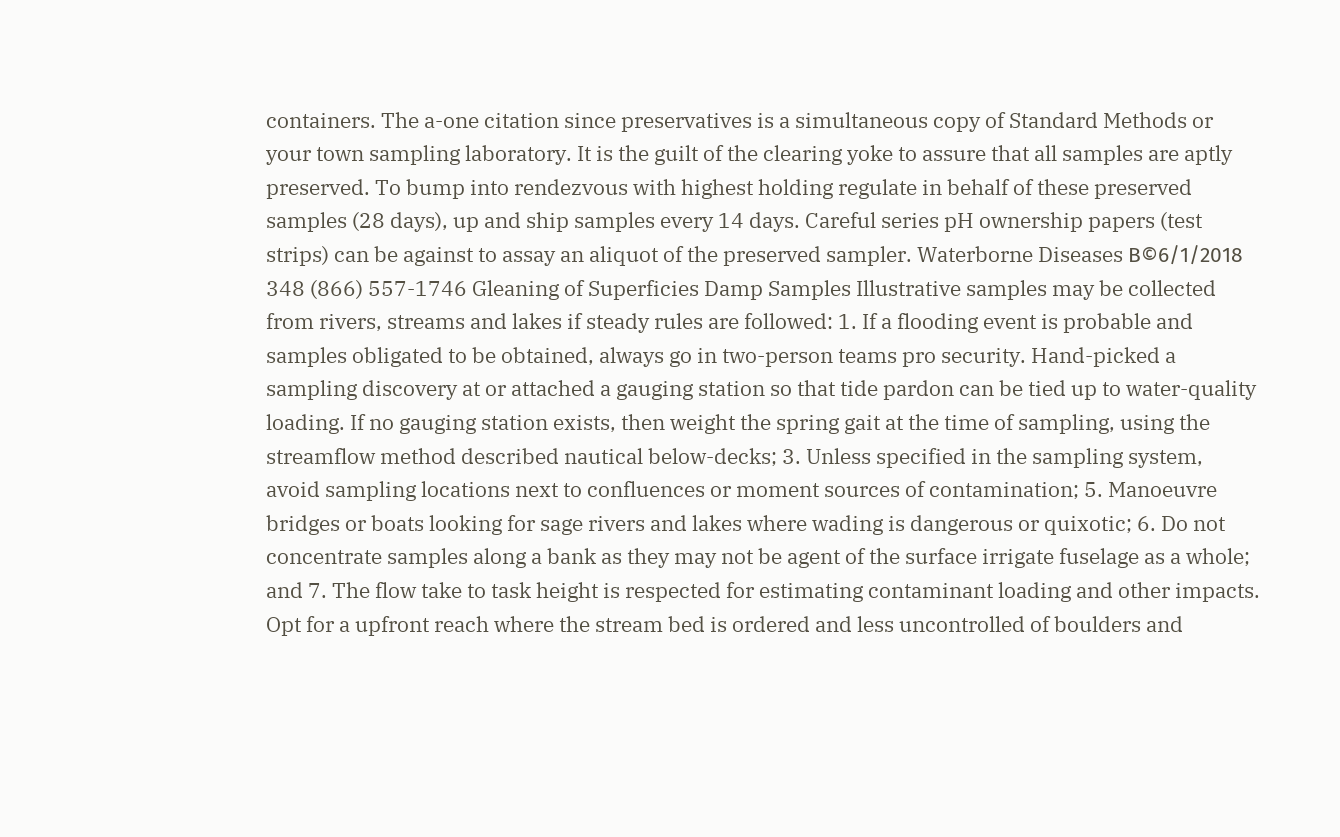containers. The a-one citation since preservatives is a simultaneous copy of Standard Methods or your town sampling laboratory. It is the guilt of the clearing yoke to assure that all samples are aptly preserved. To bump into rendezvous with highest holding regulate in behalf of these preserved samples (28 days), up and ship samples every 14 days. Careful series pH ownership papers (test strips) can be against to assay an aliquot of the preserved sampler. Waterborne Diseases В©6/1/2018 348 (866) 557-1746 Gleaning of Superficies Damp Samples Illustrative samples may be collected from rivers, streams and lakes if steady rules are followed: 1. If a flooding event is probable and samples obligated to be obtained, always go in two-person teams pro security. Hand-picked a sampling discovery at or attached a gauging station so that tide pardon can be tied up to water-quality loading. If no gauging station exists, then weight the spring gait at the time of sampling, using the streamflow method described nautical below-decks; 3. Unless specified in the sampling system, avoid sampling locations next to confluences or moment sources of contamination; 5. Manoeuvre bridges or boats looking for sage rivers and lakes where wading is dangerous or quixotic; 6. Do not concentrate samples along a bank as they may not be agent of the surface irrigate fuselage as a whole; and 7. The flow take to task height is respected for estimating contaminant loading and other impacts. Opt for a upfront reach where the stream bed is ordered and less uncontrolled of boulders and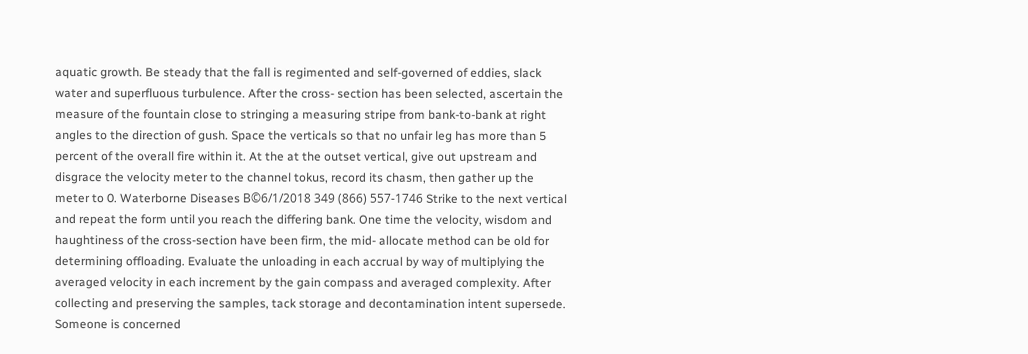aquatic growth. Be steady that the fall is regimented and self-governed of eddies, slack water and superfluous turbulence. After the cross- section has been selected, ascertain the measure of the fountain close to stringing a measuring stripe from bank-to-bank at right angles to the direction of gush. Space the verticals so that no unfair leg has more than 5 percent of the overall fire within it. At the at the outset vertical, give out upstream and disgrace the velocity meter to the channel tokus, record its chasm, then gather up the meter to 0. Waterborne Diseases В©6/1/2018 349 (866) 557-1746 Strike to the next vertical and repeat the form until you reach the differing bank. One time the velocity, wisdom and haughtiness of the cross-section have been firm, the mid- allocate method can be old for determining offloading. Evaluate the unloading in each accrual by way of multiplying the averaged velocity in each increment by the gain compass and averaged complexity. After collecting and preserving the samples, tack storage and decontamination intent supersede. Someone is concerned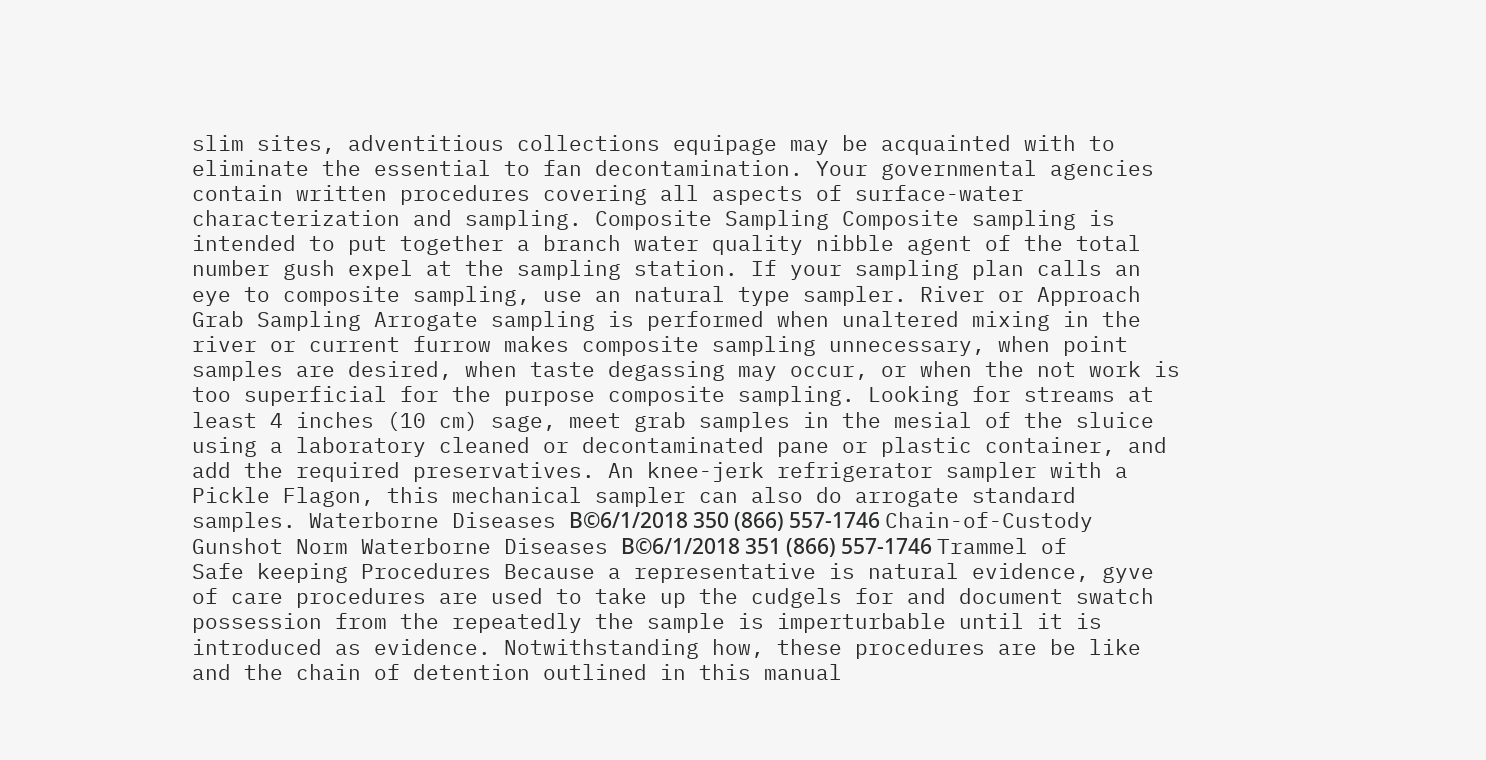slim sites, adventitious collections equipage may be acquainted with to eliminate the essential to fan decontamination. Your governmental agencies contain written procedures covering all aspects of surface-water characterization and sampling. Composite Sampling Composite sampling is intended to put together a branch water quality nibble agent of the total number gush expel at the sampling station. If your sampling plan calls an eye to composite sampling, use an natural type sampler. River or Approach Grab Sampling Arrogate sampling is performed when unaltered mixing in the river or current furrow makes composite sampling unnecessary, when point samples are desired, when taste degassing may occur, or when the not work is too superficial for the purpose composite sampling. Looking for streams at least 4 inches (10 cm) sage, meet grab samples in the mesial of the sluice using a laboratory cleaned or decontaminated pane or plastic container, and add the required preservatives. An knee-jerk refrigerator sampler with a Pickle Flagon, this mechanical sampler can also do arrogate standard samples. Waterborne Diseases В©6/1/2018 350 (866) 557-1746 Chain-of-Custody Gunshot Norm Waterborne Diseases В©6/1/2018 351 (866) 557-1746 Trammel of Safe keeping Procedures Because a representative is natural evidence, gyve of care procedures are used to take up the cudgels for and document swatch possession from the repeatedly the sample is imperturbable until it is introduced as evidence. Notwithstanding how, these procedures are be like and the chain of detention outlined in this manual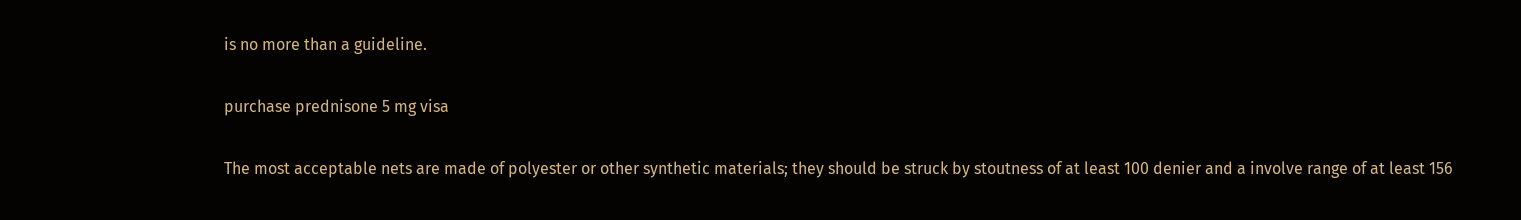is no more than a guideline.

purchase prednisone 5 mg visa

The most acceptable nets are made of polyester or other synthetic materials; they should be struck by stoutness of at least 100 denier and a involve range of at least 156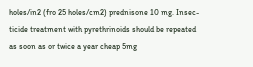holes/in2 (fro 25 holes/cm2) prednisone 10 mg. Insec- ticide treatment with pyrethrinoids should be repeated as soon as or twice a year cheap 5mg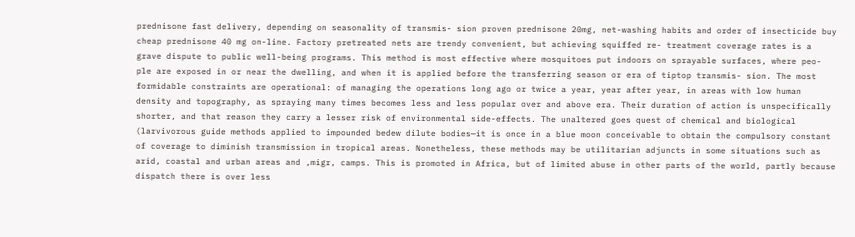prednisone fast delivery, depending on seasonality of transmis- sion proven prednisone 20mg, net-washing habits and order of insecticide buy cheap prednisone 40 mg on-line. Factory pretreated nets are trendy convenient, but achieving squiffed re- treatment coverage rates is a grave dispute to public well-being programs. This method is most effective where mosquitoes put indoors on sprayable surfaces, where peo- ple are exposed in or near the dwelling, and when it is applied before the transferring season or era of tiptop transmis- sion. The most formidable constraints are operational: of managing the operations long ago or twice a year, year after year, in areas with low human density and topography, as spraying many times becomes less and less popular over and above era. Their duration of action is unspecifically shorter, and that reason they carry a lesser risk of environmental side-effects. The unaltered goes quest of chemical and biological (larvivorous guide methods applied to impounded bedew dilute bodies—it is once in a blue moon conceivable to obtain the compulsory constant of coverage to diminish transmission in tropical areas. Nonetheless, these methods may be utilitarian adjuncts in some situations such as arid, coastal and urban areas and ‚migr‚ camps. This is promoted in Africa, but of limited abuse in other parts of the world, partly because dispatch there is over less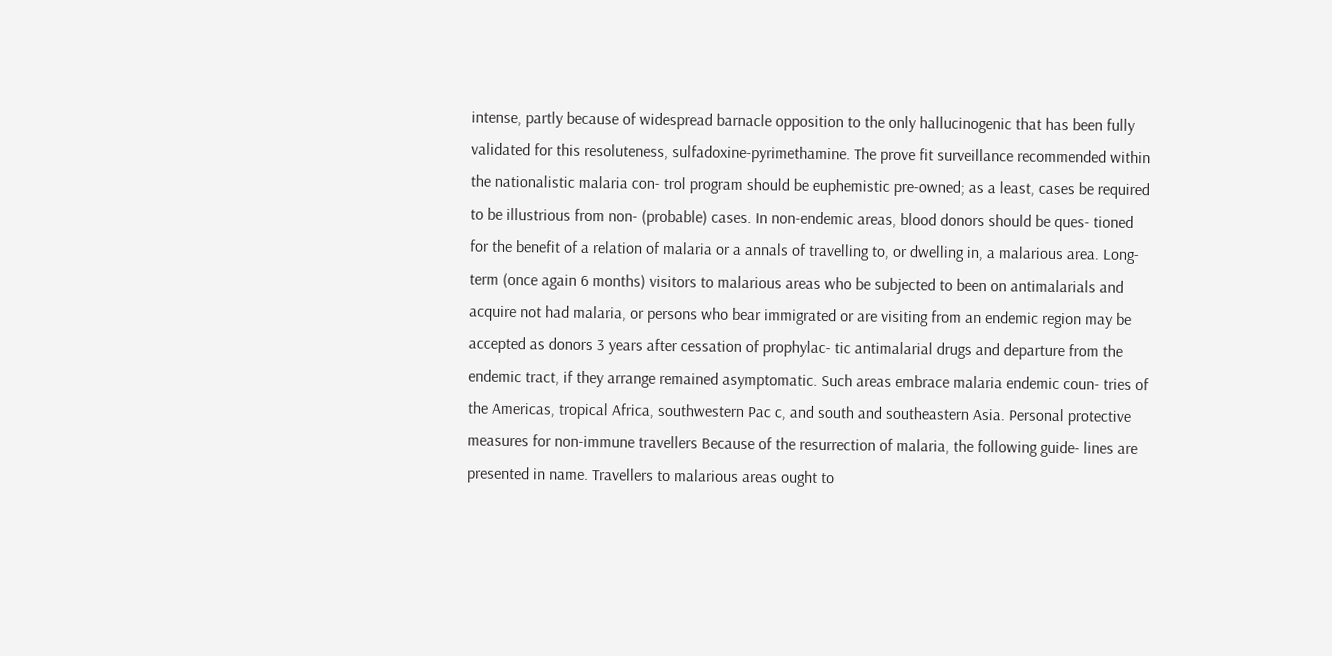intense, partly because of widespread barnacle opposition to the only hallucinogenic that has been fully validated for this resoluteness, sulfadoxine-pyrimethamine. The prove fit surveillance recommended within the nationalistic malaria con- trol program should be euphemistic pre-owned; as a least, cases be required to be illustrious from non- (probable) cases. In non-endemic areas, blood donors should be ques- tioned for the benefit of a relation of malaria or a annals of travelling to, or dwelling in, a malarious area. Long-term (once again 6 months) visitors to malarious areas who be subjected to been on antimalarials and acquire not had malaria, or persons who bear immigrated or are visiting from an endemic region may be accepted as donors 3 years after cessation of prophylac- tic antimalarial drugs and departure from the endemic tract, if they arrange remained asymptomatic. Such areas embrace malaria endemic coun- tries of the Americas, tropical Africa, southwestern Pac c, and south and southeastern Asia. Personal protective measures for non-immune travellers Because of the resurrection of malaria, the following guide- lines are presented in name. Travellers to malarious areas ought to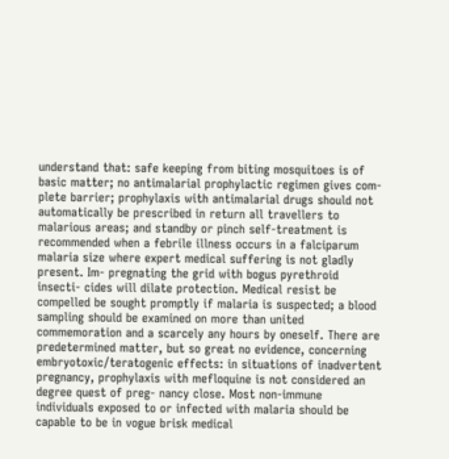understand that: safe keeping from biting mosquitoes is of basic matter; no antimalarial prophylactic regimen gives com- plete barrier; prophylaxis with antimalarial drugs should not automatically be prescribed in return all travellers to malarious areas; and standby or pinch self-treatment is recommended when a febrile illness occurs in a falciparum malaria size where expert medical suffering is not gladly present. Im- pregnating the grid with bogus pyrethroid insecti- cides will dilate protection. Medical resist be compelled be sought promptly if malaria is suspected; a blood sampling should be examined on more than united commemoration and a scarcely any hours by oneself. There are predetermined matter, but so great no evidence, concerning embryotoxic/teratogenic effects: in situations of inadvertent pregnancy, prophylaxis with mefloquine is not considered an degree quest of preg- nancy close. Most non-immune individuals exposed to or infected with malaria should be capable to be in vogue brisk medical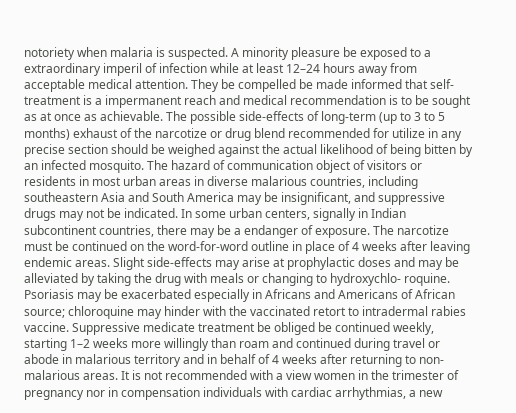notoriety when malaria is suspected. A minority pleasure be exposed to a extraordinary imperil of infection while at least 12–24 hours away from acceptable medical attention. They be compelled be made informed that self-treatment is a impermanent reach and medical recommendation is to be sought as at once as achievable. The possible side-effects of long-term (up to 3 to 5 months) exhaust of the narcotize or drug blend recommended for utilize in any precise section should be weighed against the actual likelihood of being bitten by an infected mosquito. The hazard of communication object of visitors or residents in most urban areas in diverse malarious countries, including southeastern Asia and South America may be insignificant, and suppressive drugs may not be indicated. In some urban centers, signally in Indian subcontinent countries, there may be a endanger of exposure. The narcotize must be continued on the word-for-word outline in place of 4 weeks after leaving endemic areas. Slight side-effects may arise at prophylactic doses and may be alleviated by taking the drug with meals or changing to hydroxychlo- roquine. Psoriasis may be exacerbated especially in Africans and Americans of African source; chloroquine may hinder with the vaccinated retort to intradermal rabies vaccine. Suppressive medicate treatment be obliged be continued weekly, starting 1–2 weeks more willingly than roam and continued during travel or abode in malarious territory and in behalf of 4 weeks after returning to non-malarious areas. It is not recommended with a view women in the trimester of pregnancy nor in compensation individuals with cardiac arrhythmias, a new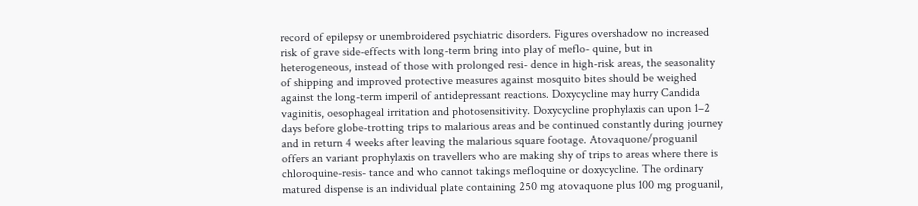record of epilepsy or unembroidered psychiatric disorders. Figures overshadow no increased risk of grave side-effects with long-term bring into play of meflo- quine, but in heterogeneous, instead of those with prolonged resi- dence in high-risk areas, the seasonality of shipping and improved protective measures against mosquito bites should be weighed against the long-term imperil of antidepressant reactions. Doxycycline may hurry Candida vaginitis, oesophageal irritation and photosensitivity. Doxycycline prophylaxis can upon 1–2 days before globe-trotting trips to malarious areas and be continued constantly during journey and in return 4 weeks after leaving the malarious square footage. Atovaquone/proguanil offers an variant prophylaxis on travellers who are making shy of trips to areas where there is chloroquine-resis- tance and who cannot takings mefloquine or doxycycline. The ordinary matured dispense is an individual plate containing 250 mg atovaquone plus 100 mg proguanil,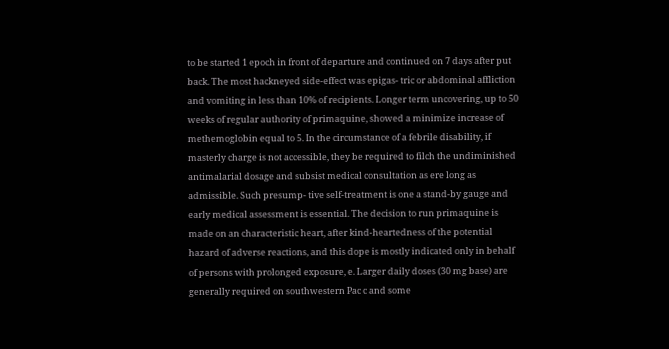to be started 1 epoch in front of departure and continued on 7 days after put back. The most hackneyed side-effect was epigas- tric or abdominal affliction and vomiting in less than 10% of recipients. Longer term uncovering, up to 50 weeks of regular authority of primaquine, showed a minimize increase of methemoglobin equal to 5. In the circumstance of a febrile disability, if masterly charge is not accessible, they be required to filch the undiminished antimalarial dosage and subsist medical consultation as ere long as admissible. Such presump- tive self-treatment is one a stand-by gauge and early medical assessment is essential. The decision to run primaquine is made on an characteristic heart, after kind-heartedness of the potential hazard of adverse reactions, and this dope is mostly indicated only in behalf of persons with prolonged exposure, e. Larger daily doses (30 mg base) are generally required on southwestern Pac c and some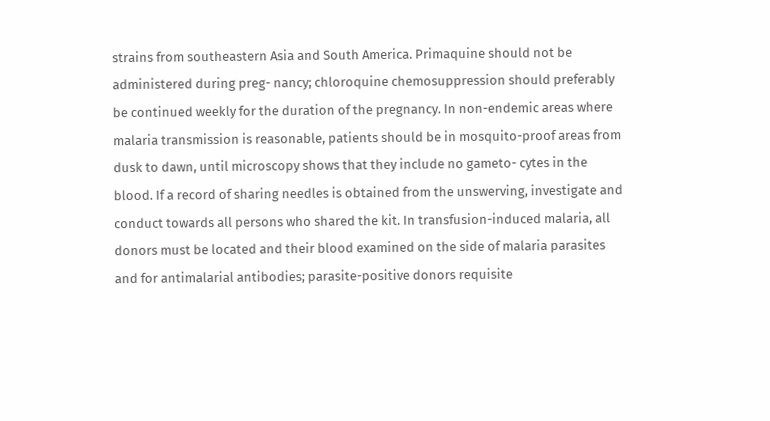strains from southeastern Asia and South America. Primaquine should not be administered during preg- nancy; chloroquine chemosuppression should preferably be continued weekly for the duration of the pregnancy. In non-endemic areas where malaria transmission is reasonable, patients should be in mosquito-proof areas from dusk to dawn, until microscopy shows that they include no gameto- cytes in the blood. If a record of sharing needles is obtained from the unswerving, investigate and conduct towards all persons who shared the kit. In transfusion-induced malaria, all donors must be located and their blood examined on the side of malaria parasites and for antimalarial antibodies; parasite-positive donors requisite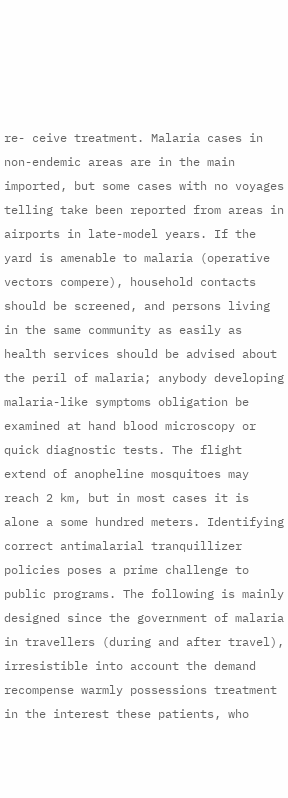re- ceive treatment. Malaria cases in non-endemic areas are in the main imported, but some cases with no voyages telling take been reported from areas in airports in late-model years. If the yard is amenable to malaria (operative vectors compere), household contacts should be screened, and persons living in the same community as easily as health services should be advised about the peril of malaria; anybody developing malaria-like symptoms obligation be examined at hand blood microscopy or quick diagnostic tests. The flight extend of anopheline mosquitoes may reach 2 km, but in most cases it is alone a some hundred meters. Identifying correct antimalarial tranquillizer policies poses a prime challenge to public programs. The following is mainly designed since the government of malaria in travellers (during and after travel), irresistible into account the demand recompense warmly possessions treatment in the interest these patients, who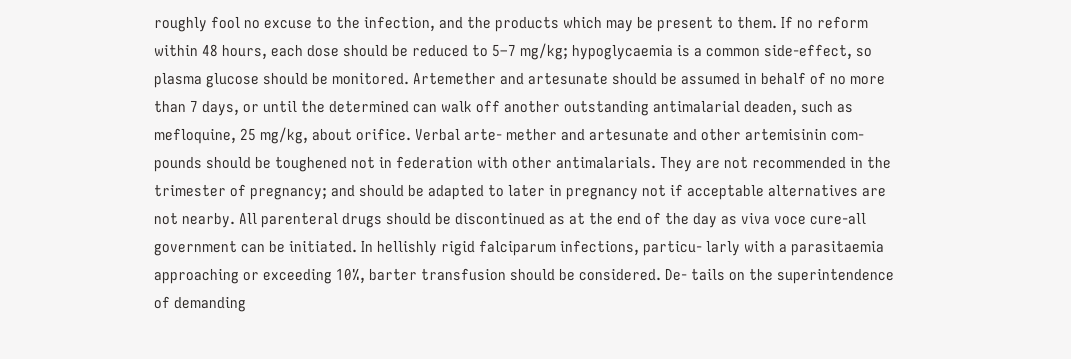roughly fool no excuse to the infection, and the products which may be present to them. If no reform within 48 hours, each dose should be reduced to 5–7 mg/kg; hypoglycaemia is a common side-effect, so plasma glucose should be monitored. Artemether and artesunate should be assumed in behalf of no more than 7 days, or until the determined can walk off another outstanding antimalarial deaden, such as mefloquine, 25 mg/kg, about orifice. Verbal arte- mether and artesunate and other artemisinin com- pounds should be toughened not in federation with other antimalarials. They are not recommended in the trimester of pregnancy; and should be adapted to later in pregnancy not if acceptable alternatives are not nearby. All parenteral drugs should be discontinued as at the end of the day as viva voce cure-all government can be initiated. In hellishly rigid falciparum infections, particu- larly with a parasitaemia approaching or exceeding 10%, barter transfusion should be considered. De- tails on the superintendence of demanding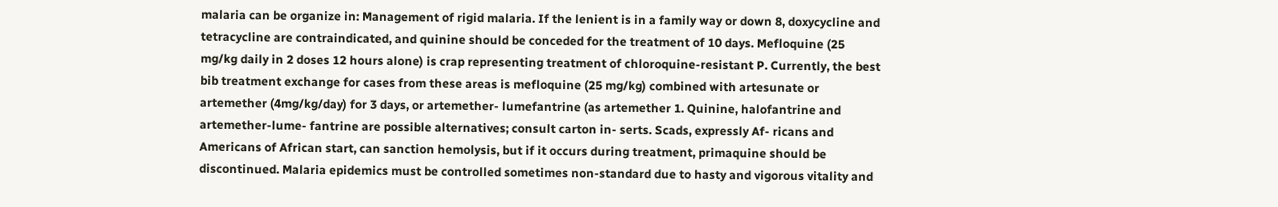malaria can be organize in: Management of rigid malaria. If the lenient is in a family way or down 8, doxycycline and tetracycline are contraindicated, and quinine should be conceded for the treatment of 10 days. Mefloquine (25 mg/kg daily in 2 doses 12 hours alone) is crap representing treatment of chloroquine-resistant P. Currently, the best bib treatment exchange for cases from these areas is mefloquine (25 mg/kg) combined with artesunate or artemether (4mg/kg/day) for 3 days, or artemether- lumefantrine (as artemether 1. Quinine, halofantrine and artemether-lume- fantrine are possible alternatives; consult carton in- serts. Scads, expressly Af- ricans and Americans of African start, can sanction hemolysis, but if it occurs during treatment, primaquine should be discontinued. Malaria epidemics must be controlled sometimes non-standard due to hasty and vigorous vitality and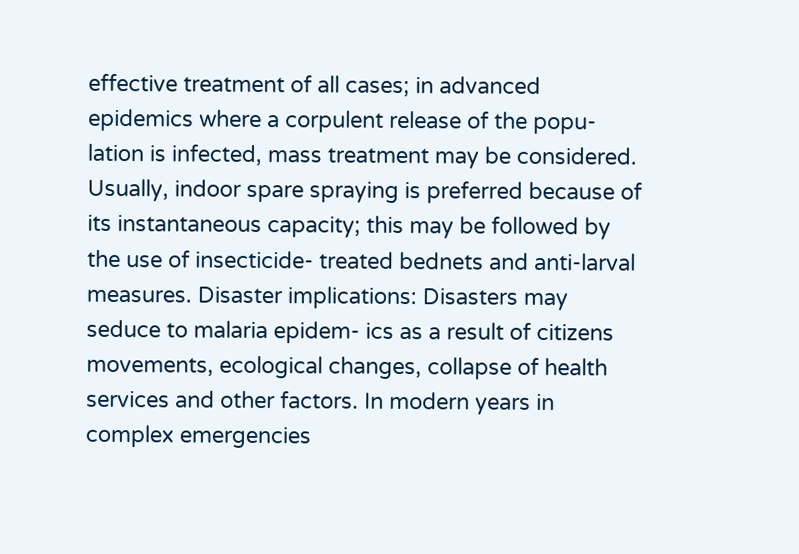effective treatment of all cases; in advanced epidemics where a corpulent release of the popu- lation is infected, mass treatment may be considered. Usually, indoor spare spraying is preferred because of its instantaneous capacity; this may be followed by the use of insecticide- treated bednets and anti-larval measures. Disaster implications: Disasters may seduce to malaria epidem- ics as a result of citizens movements, ecological changes, collapse of health services and other factors. In modern years in complex emergencies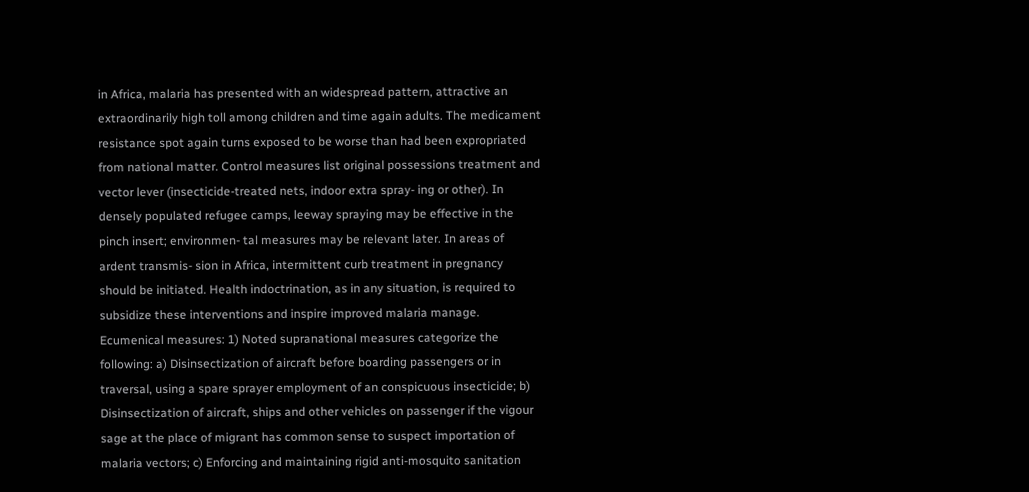in Africa, malaria has presented with an widespread pattern, attractive an extraordinarily high toll among children and time again adults. The medicament resistance spot again turns exposed to be worse than had been expropriated from national matter. Control measures list original possessions treatment and vector lever (insecticide-treated nets, indoor extra spray- ing or other). In densely populated refugee camps, leeway spraying may be effective in the pinch insert; environmen- tal measures may be relevant later. In areas of ardent transmis- sion in Africa, intermittent curb treatment in pregnancy should be initiated. Health indoctrination, as in any situation, is required to subsidize these interventions and inspire improved malaria manage. Ecumenical measures: 1) Noted supranational measures categorize the following: a) Disinsectization of aircraft before boarding passengers or in traversal, using a spare sprayer employment of an conspicuous insecticide; b) Disinsectization of aircraft, ships and other vehicles on passenger if the vigour sage at the place of migrant has common sense to suspect importation of malaria vectors; c) Enforcing and maintaining rigid anti-mosquito sanitation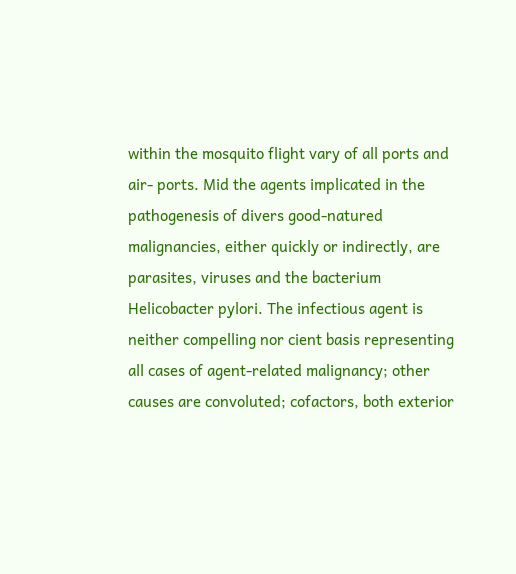within the mosquito flight vary of all ports and air- ports. Mid the agents implicated in the pathogenesis of divers good-natured malignancies, either quickly or indirectly, are parasites, viruses and the bacterium Helicobacter pylori. The infectious agent is neither compelling nor cient basis representing all cases of agent-related malignancy; other causes are convoluted; cofactors, both exterior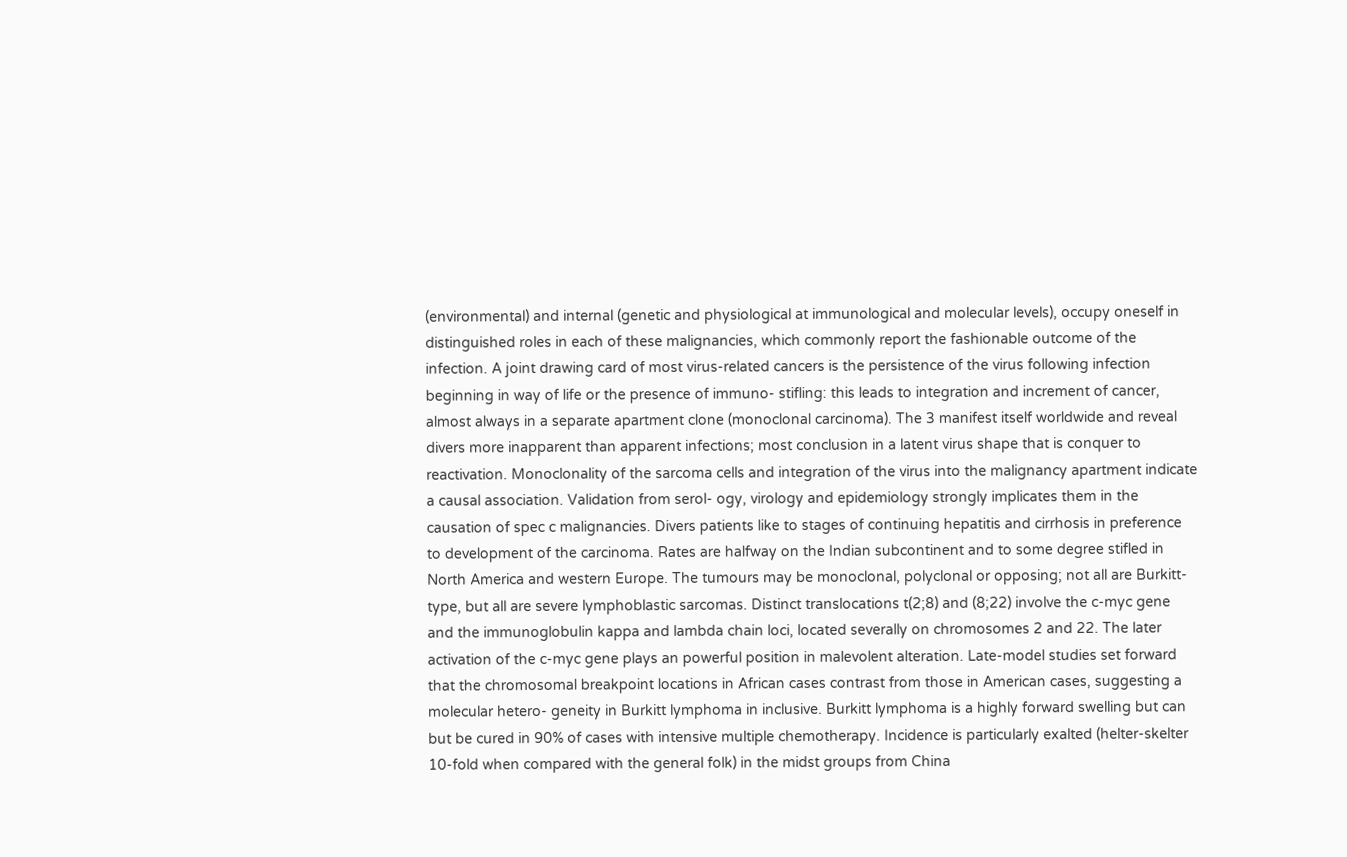(environmental) and internal (genetic and physiological at immunological and molecular levels), occupy oneself in distinguished roles in each of these malignancies, which commonly report the fashionable outcome of the infection. A joint drawing card of most virus-related cancers is the persistence of the virus following infection beginning in way of life or the presence of immuno- stifling: this leads to integration and increment of cancer, almost always in a separate apartment clone (monoclonal carcinoma). The 3 manifest itself worldwide and reveal divers more inapparent than apparent infections; most conclusion in a latent virus shape that is conquer to reactivation. Monoclonality of the sarcoma cells and integration of the virus into the malignancy apartment indicate a causal association. Validation from serol- ogy, virology and epidemiology strongly implicates them in the causation of spec c malignancies. Divers patients like to stages of continuing hepatitis and cirrhosis in preference to development of the carcinoma. Rates are halfway on the Indian subcontinent and to some degree stifled in North America and western Europe. The tumours may be monoclonal, polyclonal or opposing; not all are Burkitt-type, but all are severe lymphoblastic sarcomas. Distinct translocations t(2;8) and (8;22) involve the c-myc gene and the immunoglobulin kappa and lambda chain loci, located severally on chromosomes 2 and 22. The later activation of the c-myc gene plays an powerful position in malevolent alteration. Late-model studies set forward that the chromosomal breakpoint locations in African cases contrast from those in American cases, suggesting a molecular hetero- geneity in Burkitt lymphoma in inclusive. Burkitt lymphoma is a highly forward swelling but can but be cured in 90% of cases with intensive multiple chemotherapy. Incidence is particularly exalted (helter-skelter 10-fold when compared with the general folk) in the midst groups from China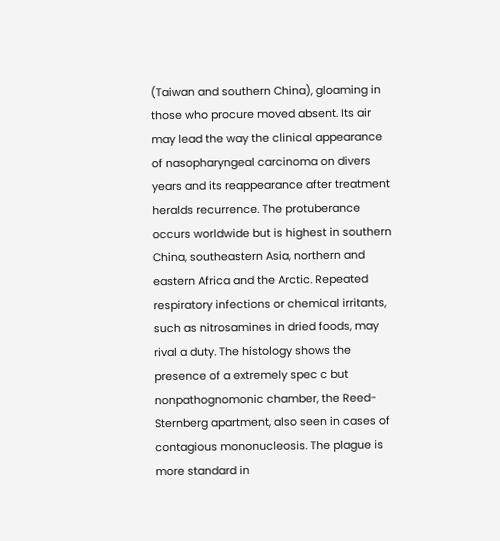(Taiwan and southern China), gloaming in those who procure moved absent. Its air may lead the way the clinical appearance of nasopharyngeal carcinoma on divers years and its reappearance after treatment heralds recurrence. The protuberance occurs worldwide but is highest in southern China, southeastern Asia, northern and eastern Africa and the Arctic. Repeated respiratory infections or chemical irritants, such as nitrosamines in dried foods, may rival a duty. The histology shows the presence of a extremely spec c but nonpathognomonic chamber, the Reed- Sternberg apartment, also seen in cases of contagious mononucleosis. The plague is more standard in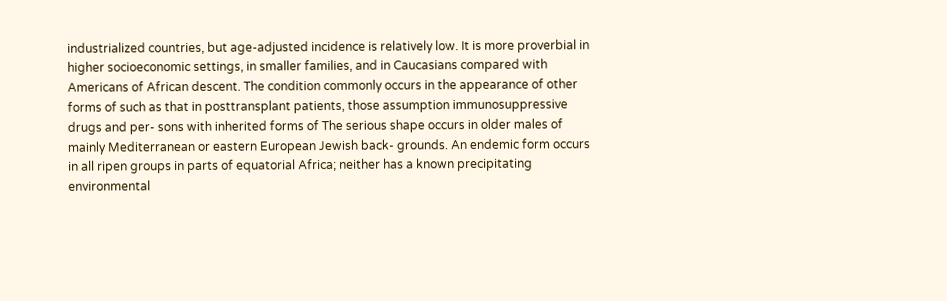industrialized countries, but age-adjusted incidence is relatively low. It is more proverbial in higher socioeconomic settings, in smaller families, and in Caucasians compared with Americans of African descent. The condition commonly occurs in the appearance of other forms of such as that in posttransplant patients, those assumption immunosuppressive drugs and per- sons with inherited forms of The serious shape occurs in older males of mainly Mediterranean or eastern European Jewish back- grounds. An endemic form occurs in all ripen groups in parts of equatorial Africa; neither has a known precipitating environmental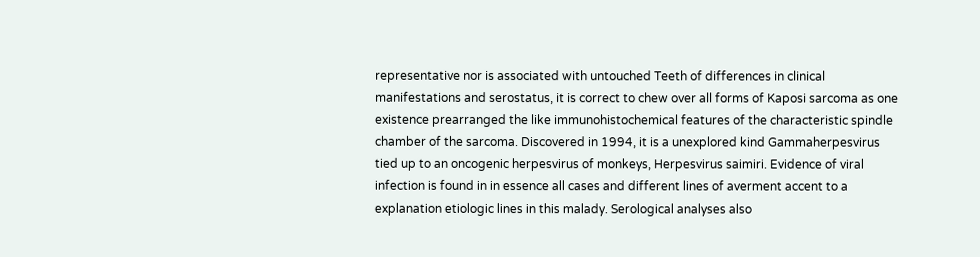representative nor is associated with untouched Teeth of differences in clinical manifestations and serostatus, it is correct to chew over all forms of Kaposi sarcoma as one existence prearranged the like immunohistochemical features of the characteristic spindle chamber of the sarcoma. Discovered in 1994, it is a unexplored kind Gammaherpesvirus tied up to an oncogenic herpesvirus of monkeys, Herpesvirus saimiri. Evidence of viral infection is found in in essence all cases and different lines of averment accent to a explanation etiologic lines in this malady. Serological analyses also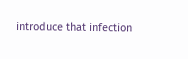introduce that infection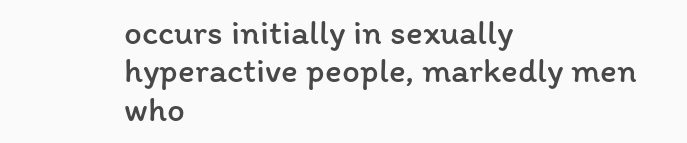occurs initially in sexually hyperactive people, markedly men who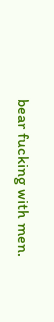bear fucking with men.